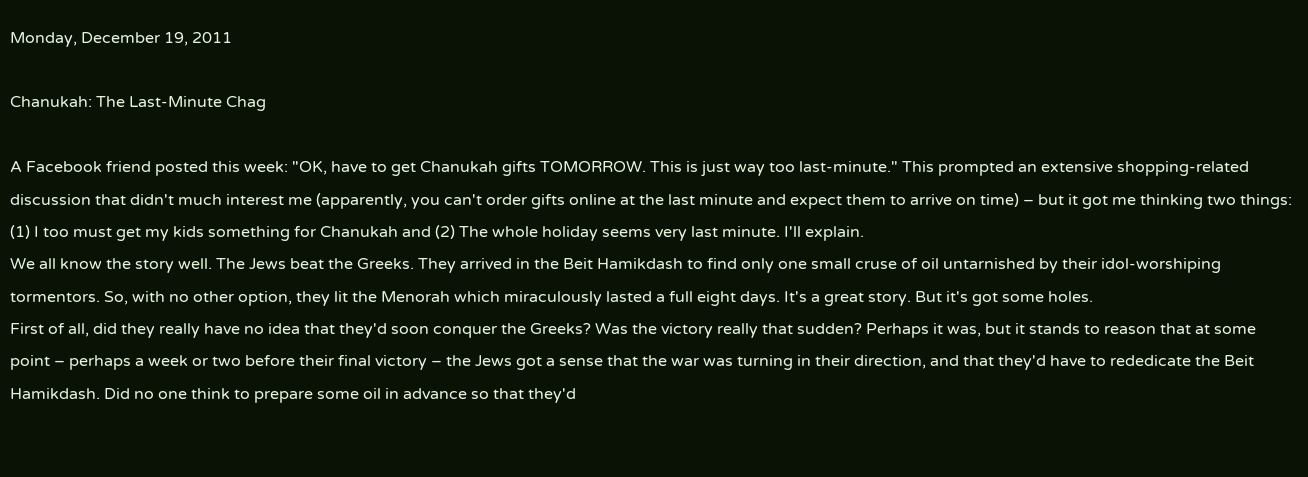Monday, December 19, 2011

Chanukah: The Last-Minute Chag

A Facebook friend posted this week: "OK, have to get Chanukah gifts TOMORROW. This is just way too last-minute." This prompted an extensive shopping-related discussion that didn't much interest me (apparently, you can't order gifts online at the last minute and expect them to arrive on time) – but it got me thinking two things: (1) I too must get my kids something for Chanukah and (2) The whole holiday seems very last minute. I'll explain.
We all know the story well. The Jews beat the Greeks. They arrived in the Beit Hamikdash to find only one small cruse of oil untarnished by their idol-worshiping tormentors. So, with no other option, they lit the Menorah which miraculously lasted a full eight days. It's a great story. But it's got some holes.
First of all, did they really have no idea that they'd soon conquer the Greeks? Was the victory really that sudden? Perhaps it was, but it stands to reason that at some point – perhaps a week or two before their final victory – the Jews got a sense that the war was turning in their direction, and that they'd have to rededicate the Beit Hamikdash. Did no one think to prepare some oil in advance so that they'd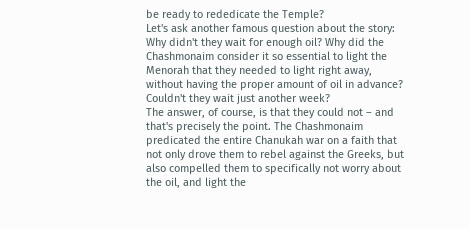be ready to rededicate the Temple?
Let's ask another famous question about the story: Why didn't they wait for enough oil? Why did the Chashmonaim consider it so essential to light the Menorah that they needed to light right away, without having the proper amount of oil in advance? Couldn't they wait just another week?
The answer, of course, is that they could not – and that's precisely the point. The Chashmonaim predicated the entire Chanukah war on a faith that not only drove them to rebel against the Greeks, but also compelled them to specifically not worry about the oil, and light the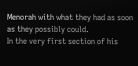Menorah with what they had as soon as they possibly could.
In the very first section of his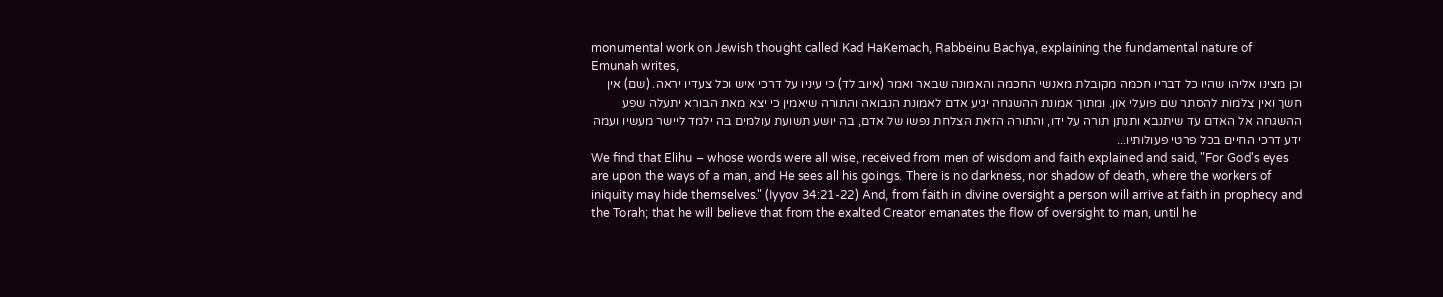monumental work on Jewish thought called Kad HaKemach, Rabbeinu Bachya, explaining the fundamental nature of Emunah writes,
וכן מצינו אליהו שהיו כל דבריו חכמה מקובלת מאנשי החכמה והאמונה שבאר ואמר (איוב לד) כי עיניו על דרכי איש וכל צעדיו יראה. (שם) אין חשך ואין צלמות להסתר שם פועלי און. ומתוך אמונת ההשגחה יגיע אדם לאמונת הנבואה והתורה שיאמין כי יצא מאת הבורא יתעלה שפע ההשגחה אל האדם עד שיתנבא ותנתן תורה על ידו, והתורה הזאת הצלחת נפשו של אדם, בה יושע תשועת עולמים בה ילמד ליישר מעשיו ועמה ידע דרכי החיים בכל פרטי פעולותיו...
We find that Elihu – whose words were all wise, received from men of wisdom and faith explained and said, "For God's eyes are upon the ways of a man, and He sees all his goings. There is no darkness, nor shadow of death, where the workers of iniquity may hide themselves." (Iyyov 34:21-22) And, from faith in divine oversight a person will arrive at faith in prophecy and the Torah; that he will believe that from the exalted Creator emanates the flow of oversight to man, until he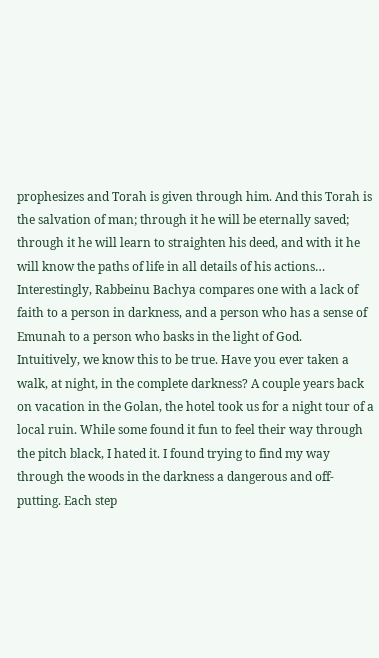prophesizes and Torah is given through him. And this Torah is the salvation of man; through it he will be eternally saved; through it he will learn to straighten his deed, and with it he will know the paths of life in all details of his actions…
Interestingly, Rabbeinu Bachya compares one with a lack of faith to a person in darkness, and a person who has a sense of Emunah to a person who basks in the light of God.
Intuitively, we know this to be true. Have you ever taken a walk, at night, in the complete darkness? A couple years back on vacation in the Golan, the hotel took us for a night tour of a local ruin. While some found it fun to feel their way through the pitch black, I hated it. I found trying to find my way through the woods in the darkness a dangerous and off-putting. Each step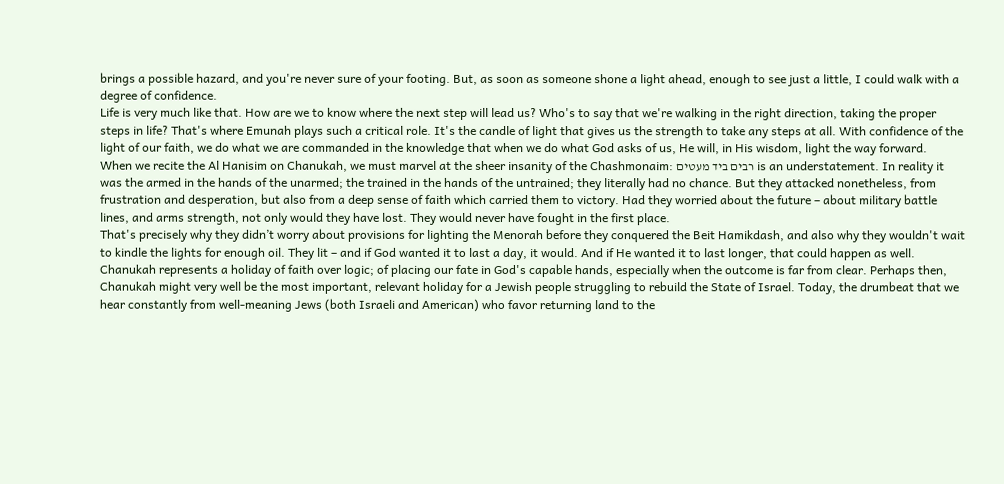brings a possible hazard, and you're never sure of your footing. But, as soon as someone shone a light ahead, enough to see just a little, I could walk with a degree of confidence.
Life is very much like that. How are we to know where the next step will lead us? Who's to say that we're walking in the right direction, taking the proper steps in life? That's where Emunah plays such a critical role. It's the candle of light that gives us the strength to take any steps at all. With confidence of the light of our faith, we do what we are commanded in the knowledge that when we do what God asks of us, He will, in His wisdom, light the way forward.
When we recite the Al Hanisim on Chanukah, we must marvel at the sheer insanity of the Chashmonaim: רבים ביד מעטים is an understatement. In reality it was the armed in the hands of the unarmed; the trained in the hands of the untrained; they literally had no chance. But they attacked nonetheless, from frustration and desperation, but also from a deep sense of faith which carried them to victory. Had they worried about the future – about military battle lines, and arms strength, not only would they have lost. They would never have fought in the first place.
That's precisely why they didn’t worry about provisions for lighting the Menorah before they conquered the Beit Hamikdash, and also why they wouldn't wait to kindle the lights for enough oil. They lit – and if God wanted it to last a day, it would. And if He wanted it to last longer, that could happen as well.
Chanukah represents a holiday of faith over logic; of placing our fate in God's capable hands, especially when the outcome is far from clear. Perhaps then, Chanukah might very well be the most important, relevant holiday for a Jewish people struggling to rebuild the State of Israel. Today, the drumbeat that we hear constantly from well-meaning Jews (both Israeli and American) who favor returning land to the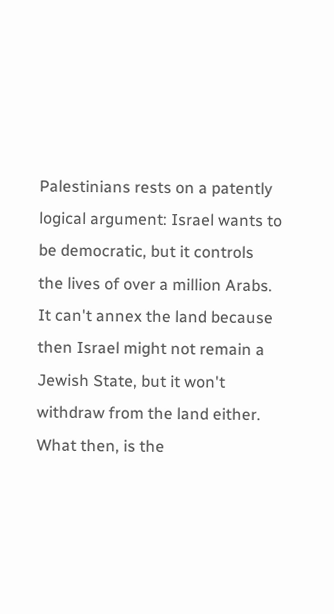Palestinians rests on a patently logical argument: Israel wants to be democratic, but it controls the lives of over a million Arabs. It can't annex the land because then Israel might not remain a Jewish State, but it won't withdraw from the land either. What then, is the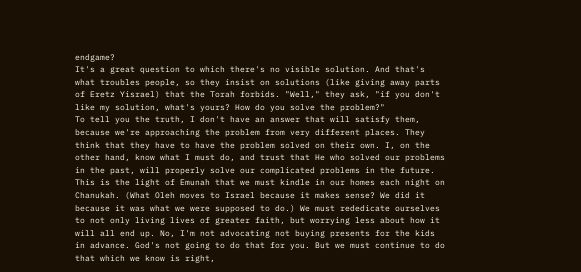endgame?
It's a great question to which there's no visible solution. And that's what troubles people, so they insist on solutions (like giving away parts of Eretz Yisrael) that the Torah forbids. "Well," they ask, "if you don't like my solution, what's yours? How do you solve the problem?"
To tell you the truth, I don't have an answer that will satisfy them, because we're approaching the problem from very different places. They think that they have to have the problem solved on their own. I, on the other hand, know what I must do, and trust that He who solved our problems in the past, will properly solve our complicated problems in the future.
This is the light of Emunah that we must kindle in our homes each night on Chanukah. (What Oleh moves to Israel because it makes sense? We did it because it was what we were supposed to do.) We must rededicate ourselves to not only living lives of greater faith, but worrying less about how it will all end up. No, I'm not advocating not buying presents for the kids in advance. God's not going to do that for you. But we must continue to do that which we know is right,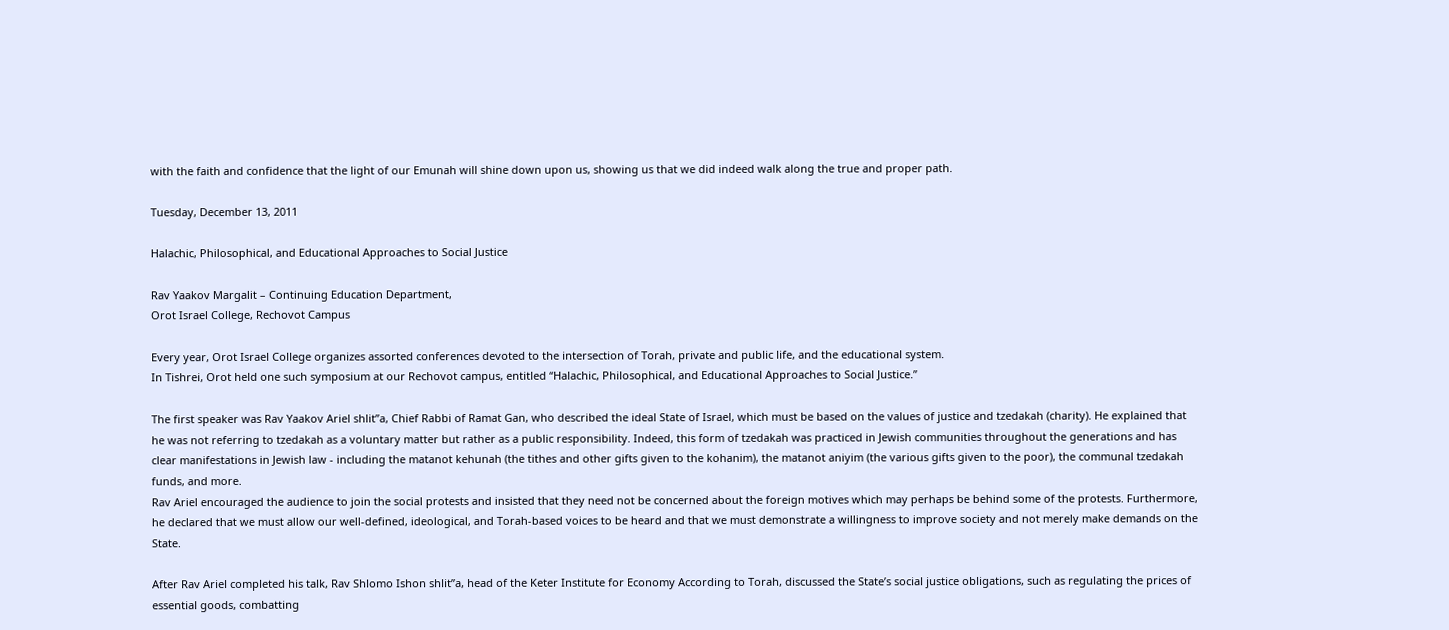with the faith and confidence that the light of our Emunah will shine down upon us, showing us that we did indeed walk along the true and proper path.

Tuesday, December 13, 2011

Halachic, Philosophical, and Educational Approaches to Social Justice

Rav Yaakov Margalit – Continuing Education Department,
Orot Israel College, Rechovot Campus

Every year, Orot Israel College organizes assorted conferences devoted to the intersection of Torah, private and public life, and the educational system.
In Tishrei, Orot held one such symposium at our Rechovot campus, entitled “Halachic, Philosophical, and Educational Approaches to Social Justice.”

The first speaker was Rav Yaakov Ariel shlit”a, Chief Rabbi of Ramat Gan, who described the ideal State of Israel, which must be based on the values of justice and tzedakah (charity). He explained that he was not referring to tzedakah as a voluntary matter but rather as a public responsibility. Indeed, this form of tzedakah was practiced in Jewish communities throughout the generations and has clear manifestations in Jewish law - including the matanot kehunah (the tithes and other gifts given to the kohanim), the matanot aniyim (the various gifts given to the poor), the communal tzedakah funds, and more.
Rav Ariel encouraged the audience to join the social protests and insisted that they need not be concerned about the foreign motives which may perhaps be behind some of the protests. Furthermore, he declared that we must allow our well-defined, ideological, and Torah-based voices to be heard and that we must demonstrate a willingness to improve society and not merely make demands on the State.

After Rav Ariel completed his talk, Rav Shlomo Ishon shlit”a, head of the Keter Institute for Economy According to Torah, discussed the State’s social justice obligations, such as regulating the prices of essential goods, combatting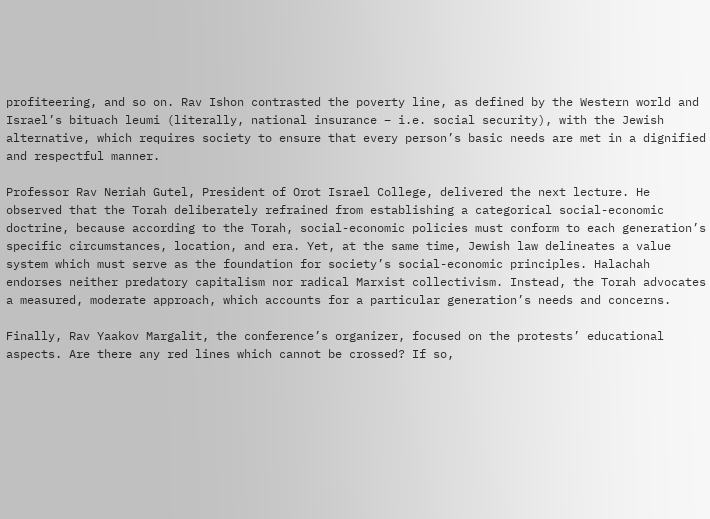profiteering, and so on. Rav Ishon contrasted the poverty line, as defined by the Western world and Israel’s bituach leumi (literally, national insurance – i.e. social security), with the Jewish alternative, which requires society to ensure that every person’s basic needs are met in a dignified and respectful manner.

Professor Rav Neriah Gutel, President of Orot Israel College, delivered the next lecture. He observed that the Torah deliberately refrained from establishing a categorical social-economic doctrine, because according to the Torah, social-economic policies must conform to each generation’s specific circumstances, location, and era. Yet, at the same time, Jewish law delineates a value system which must serve as the foundation for society’s social-economic principles. Halachah endorses neither predatory capitalism nor radical Marxist collectivism. Instead, the Torah advocates a measured, moderate approach, which accounts for a particular generation’s needs and concerns.

Finally, Rav Yaakov Margalit, the conference’s organizer, focused on the protests’ educational aspects. Are there any red lines which cannot be crossed? If so,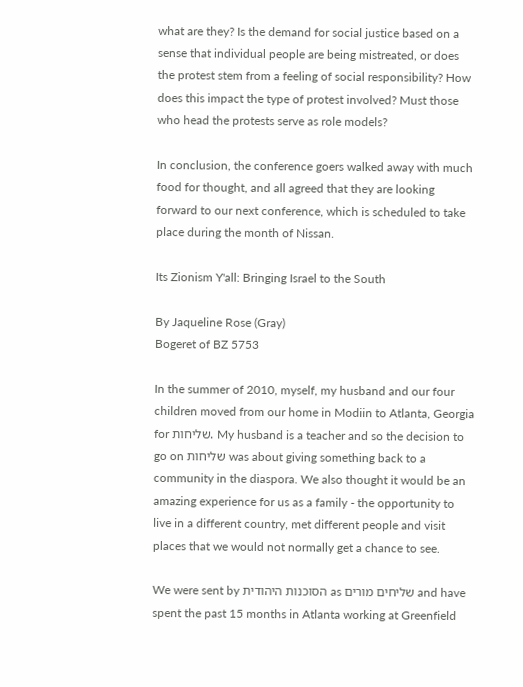what are they? Is the demand for social justice based on a sense that individual people are being mistreated, or does the protest stem from a feeling of social responsibility? How does this impact the type of protest involved? Must those who head the protests serve as role models?

In conclusion, the conference goers walked away with much food for thought, and all agreed that they are looking forward to our next conference, which is scheduled to take place during the month of Nissan.

Its Zionism Y'all: Bringing Israel to the South

By Jaqueline Rose (Gray)
Bogeret of BZ 5753

In the summer of 2010, myself, my husband and our four children moved from our home in Modiin to Atlanta, Georgia for שליחות. My husband is a teacher and so the decision to go on שליחות was about giving something back to a community in the diaspora. We also thought it would be an amazing experience for us as a family - the opportunity to live in a different country, met different people and visit places that we would not normally get a chance to see.

We were sent by הסוכנות היהודית as שליחים מורים and have spent the past 15 months in Atlanta working at Greenfield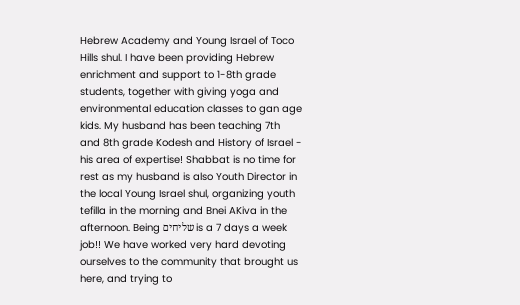Hebrew Academy and Young Israel of Toco Hills shul. I have been providing Hebrew enrichment and support to 1-8th grade students, together with giving yoga and environmental education classes to gan age kids. My husband has been teaching 7th and 8th grade Kodesh and History of Israel - his area of expertise! Shabbat is no time for rest as my husband is also Youth Director in the local Young Israel shul, organizing youth tefilla in the morning and Bnei AKiva in the afternoon. Being שליחים is a 7 days a week job!! We have worked very hard devoting ourselves to the community that brought us here, and trying to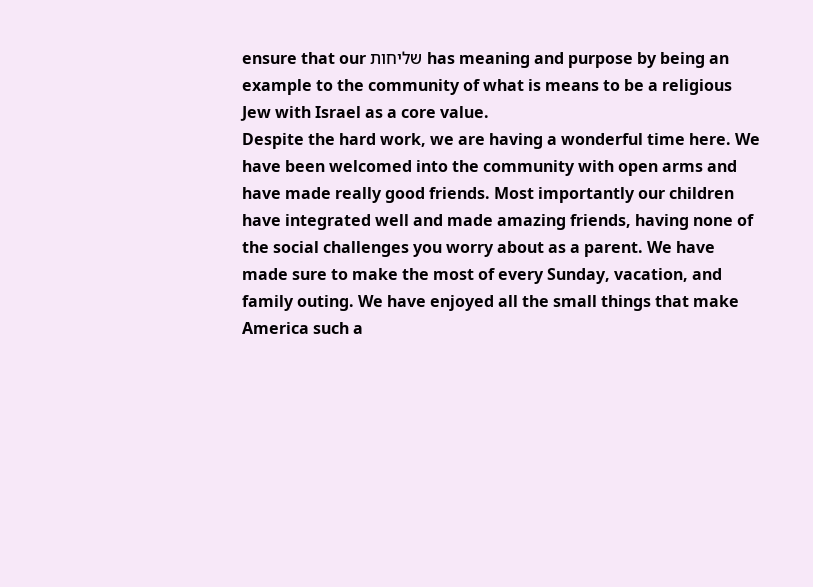ensure that our שליחות has meaning and purpose by being an example to the community of what is means to be a religious Jew with Israel as a core value.
Despite the hard work, we are having a wonderful time here. We have been welcomed into the community with open arms and have made really good friends. Most importantly our children have integrated well and made amazing friends, having none of the social challenges you worry about as a parent. We have made sure to make the most of every Sunday, vacation, and family outing. We have enjoyed all the small things that make America such a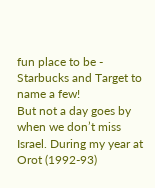fun place to be - Starbucks and Target to name a few!
But not a day goes by when we don’t miss Israel. During my year at Orot (1992-93)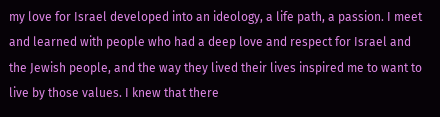my love for Israel developed into an ideology, a life path, a passion. I meet and learned with people who had a deep love and respect for Israel and the Jewish people, and the way they lived their lives inspired me to want to live by those values. I knew that there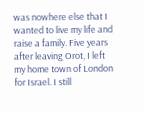was nowhere else that I wanted to live my life and raise a family. Five years after leaving Orot, I left my home town of London for Israel. I still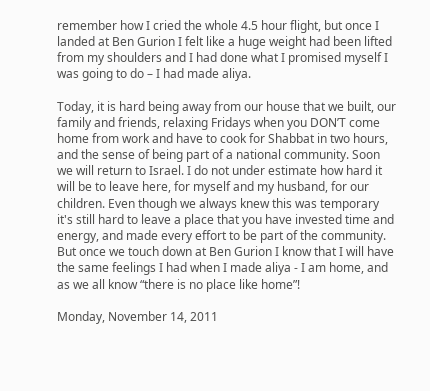remember how I cried the whole 4.5 hour flight, but once I landed at Ben Gurion I felt like a huge weight had been lifted from my shoulders and I had done what I promised myself I was going to do – I had made aliya.

Today, it is hard being away from our house that we built, our family and friends, relaxing Fridays when you DON’T come home from work and have to cook for Shabbat in two hours, and the sense of being part of a national community. Soon we will return to Israel. I do not under estimate how hard it will be to leave here, for myself and my husband, for our children. Even though we always knew this was temporary it's still hard to leave a place that you have invested time and energy, and made every effort to be part of the community. But once we touch down at Ben Gurion I know that I will have the same feelings I had when I made aliya - I am home, and as we all know “there is no place like home”!

Monday, November 14, 2011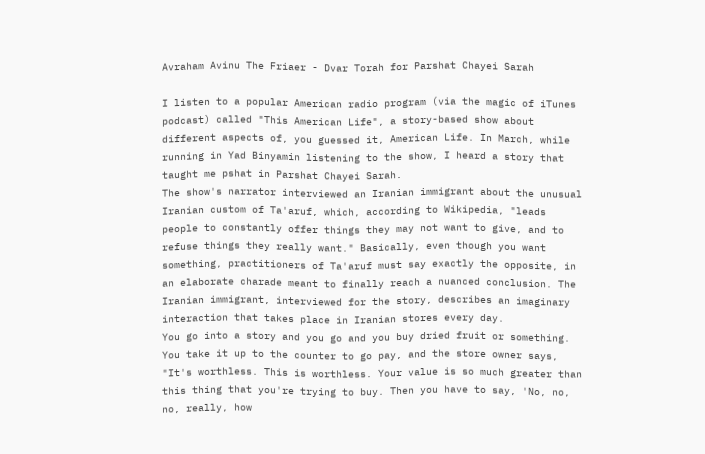Avraham Avinu The Friaer - Dvar Torah for Parshat Chayei Sarah

I listen to a popular American radio program (via the magic of iTunes podcast) called "This American Life", a story-based show about different aspects of, you guessed it, American Life. In March, while running in Yad Binyamin listening to the show, I heard a story that taught me pshat in Parshat Chayei Sarah.
The show's narrator interviewed an Iranian immigrant about the unusual Iranian custom of Ta'aruf, which, according to Wikipedia, "leads people to constantly offer things they may not want to give, and to refuse things they really want." Basically, even though you want something, practitioners of Ta'aruf must say exactly the opposite, in an elaborate charade meant to finally reach a nuanced conclusion. The Iranian immigrant, interviewed for the story, describes an imaginary interaction that takes place in Iranian stores every day.
You go into a story and you go and you buy dried fruit or something. You take it up to the counter to go pay, and the store owner says, "It's worthless. This is worthless. Your value is so much greater than this thing that you're trying to buy. Then you have to say, 'No, no, no, really, how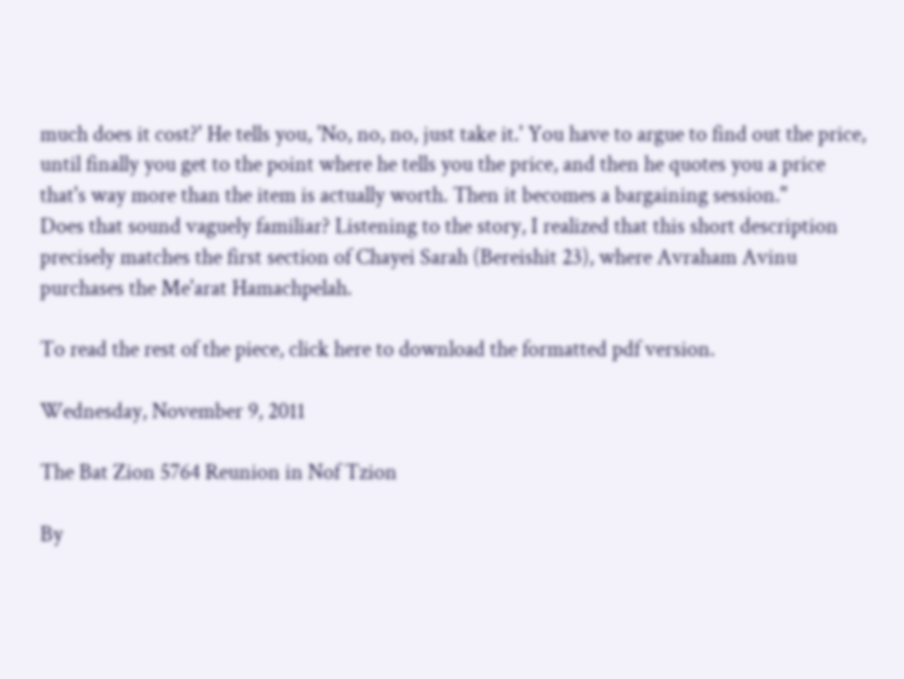much does it cost?' He tells you, 'No, no, no, just take it.' You have to argue to find out the price, until finally you get to the point where he tells you the price, and then he quotes you a price that's way more than the item is actually worth. Then it becomes a bargaining session."
Does that sound vaguely familiar? Listening to the story, I realized that this short description precisely matches the first section of Chayei Sarah (Bereishit 23), where Avraham Avinu purchases the Me'arat Hamachpelah.

To read the rest of the piece, click here to download the formatted pdf version.

Wednesday, November 9, 2011

The Bat Zion 5764 Reunion in Nof Tzion

By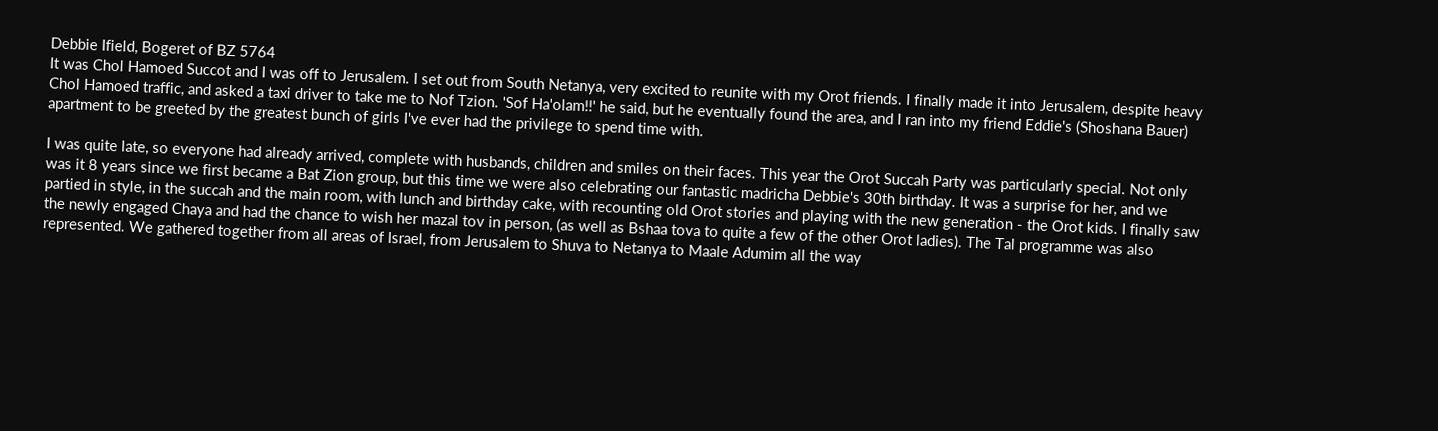Debbie Ifield, Bogeret of BZ 5764
It was Chol Hamoed Succot and I was off to Jerusalem. I set out from South Netanya, very excited to reunite with my Orot friends. I finally made it into Jerusalem, despite heavy Chol Hamoed traffic, and asked a taxi driver to take me to Nof Tzion. 'Sof Ha'olam!!' he said, but he eventually found the area, and I ran into my friend Eddie's (Shoshana Bauer) apartment to be greeted by the greatest bunch of girls I've ever had the privilege to spend time with.

I was quite late, so everyone had already arrived, complete with husbands, children and smiles on their faces. This year the Orot Succah Party was particularly special. Not only was it 8 years since we first became a Bat Zion group, but this time we were also celebrating our fantastic madricha Debbie's 30th birthday. It was a surprise for her, and we partied in style, in the succah and the main room, with lunch and birthday cake, with recounting old Orot stories and playing with the new generation - the Orot kids. I finally saw the newly engaged Chaya and had the chance to wish her mazal tov in person, (as well as Bshaa tova to quite a few of the other Orot ladies). The Tal programme was also represented. We gathered together from all areas of Israel, from Jerusalem to Shuva to Netanya to Maale Adumim all the way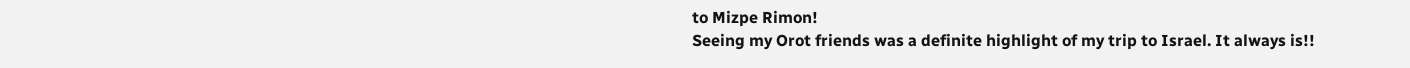to Mizpe Rimon!
Seeing my Orot friends was a definite highlight of my trip to Israel. It always is!!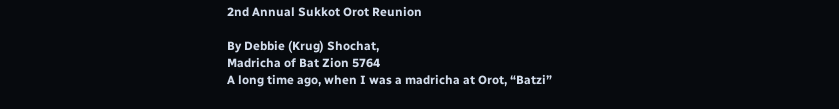2nd Annual Sukkot Orot Reunion

By Debbie (Krug) Shochat,
Madricha of Bat Zion 5764
A long time ago, when I was a madricha at Orot, “Batzi”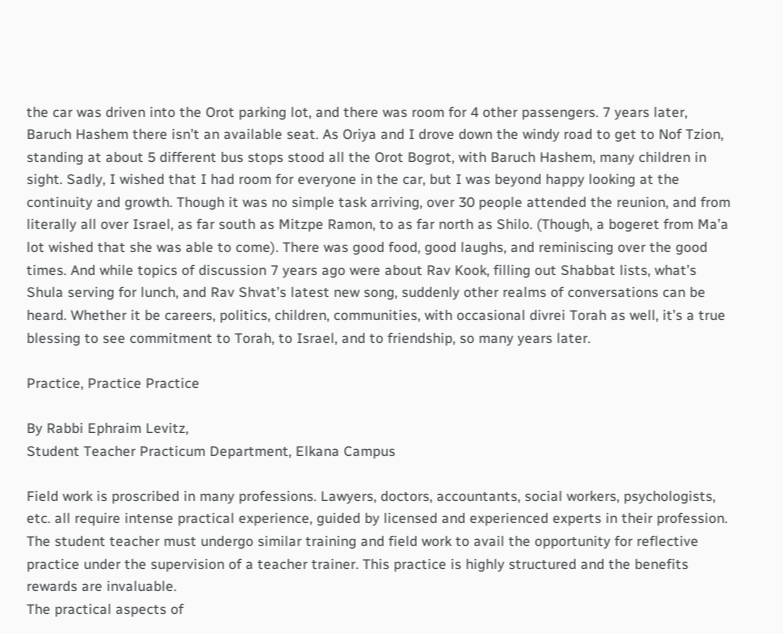the car was driven into the Orot parking lot, and there was room for 4 other passengers. 7 years later, Baruch Hashem there isn’t an available seat. As Oriya and I drove down the windy road to get to Nof Tzion, standing at about 5 different bus stops stood all the Orot Bogrot, with Baruch Hashem, many children in sight. Sadly, I wished that I had room for everyone in the car, but I was beyond happy looking at the continuity and growth. Though it was no simple task arriving, over 30 people attended the reunion, and from literally all over Israel, as far south as Mitzpe Ramon, to as far north as Shilo. (Though, a bogeret from Ma’a lot wished that she was able to come). There was good food, good laughs, and reminiscing over the good times. And while topics of discussion 7 years ago were about Rav Kook, filling out Shabbat lists, what’s Shula serving for lunch, and Rav Shvat’s latest new song, suddenly other realms of conversations can be heard. Whether it be careers, politics, children, communities, with occasional divrei Torah as well, it’s a true blessing to see commitment to Torah, to Israel, and to friendship, so many years later.

Practice, Practice Practice

By Rabbi Ephraim Levitz,
Student Teacher Practicum Department, Elkana Campus

Field work is proscribed in many professions. Lawyers, doctors, accountants, social workers, psychologists, etc. all require intense practical experience, guided by licensed and experienced experts in their profession. The student teacher must undergo similar training and field work to avail the opportunity for reflective practice under the supervision of a teacher trainer. This practice is highly structured and the benefits rewards are invaluable.
The practical aspects of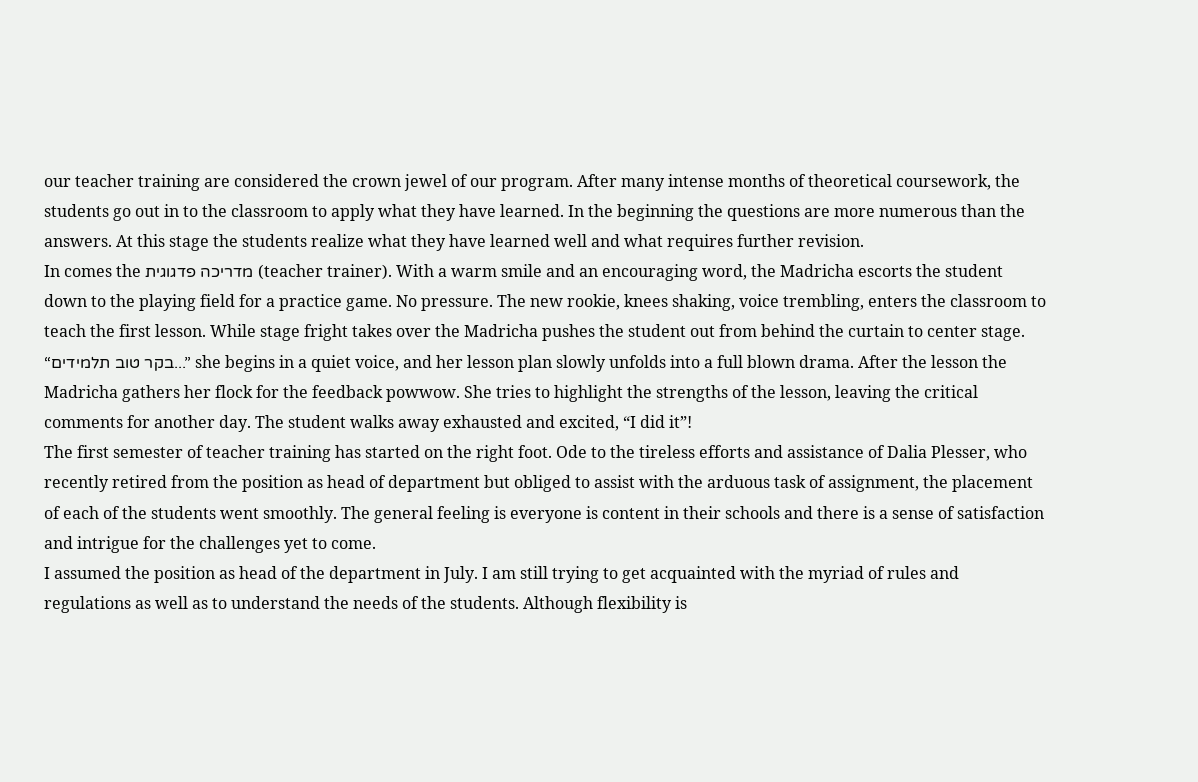our teacher training are considered the crown jewel of our program. After many intense months of theoretical coursework, the students go out in to the classroom to apply what they have learned. In the beginning the questions are more numerous than the answers. At this stage the students realize what they have learned well and what requires further revision.
In comes the מדריכה פדגוגית (teacher trainer). With a warm smile and an encouraging word, the Madricha escorts the student down to the playing field for a practice game. No pressure. The new rookie, knees shaking, voice trembling, enters the classroom to teach the first lesson. While stage fright takes over the Madricha pushes the student out from behind the curtain to center stage. “בקר טוב תלמידים...” she begins in a quiet voice, and her lesson plan slowly unfolds into a full blown drama. After the lesson the Madricha gathers her flock for the feedback powwow. She tries to highlight the strengths of the lesson, leaving the critical comments for another day. The student walks away exhausted and excited, “I did it”!
The first semester of teacher training has started on the right foot. Ode to the tireless efforts and assistance of Dalia Plesser, who recently retired from the position as head of department but obliged to assist with the arduous task of assignment, the placement of each of the students went smoothly. The general feeling is everyone is content in their schools and there is a sense of satisfaction and intrigue for the challenges yet to come.
I assumed the position as head of the department in July. I am still trying to get acquainted with the myriad of rules and regulations as well as to understand the needs of the students. Although flexibility is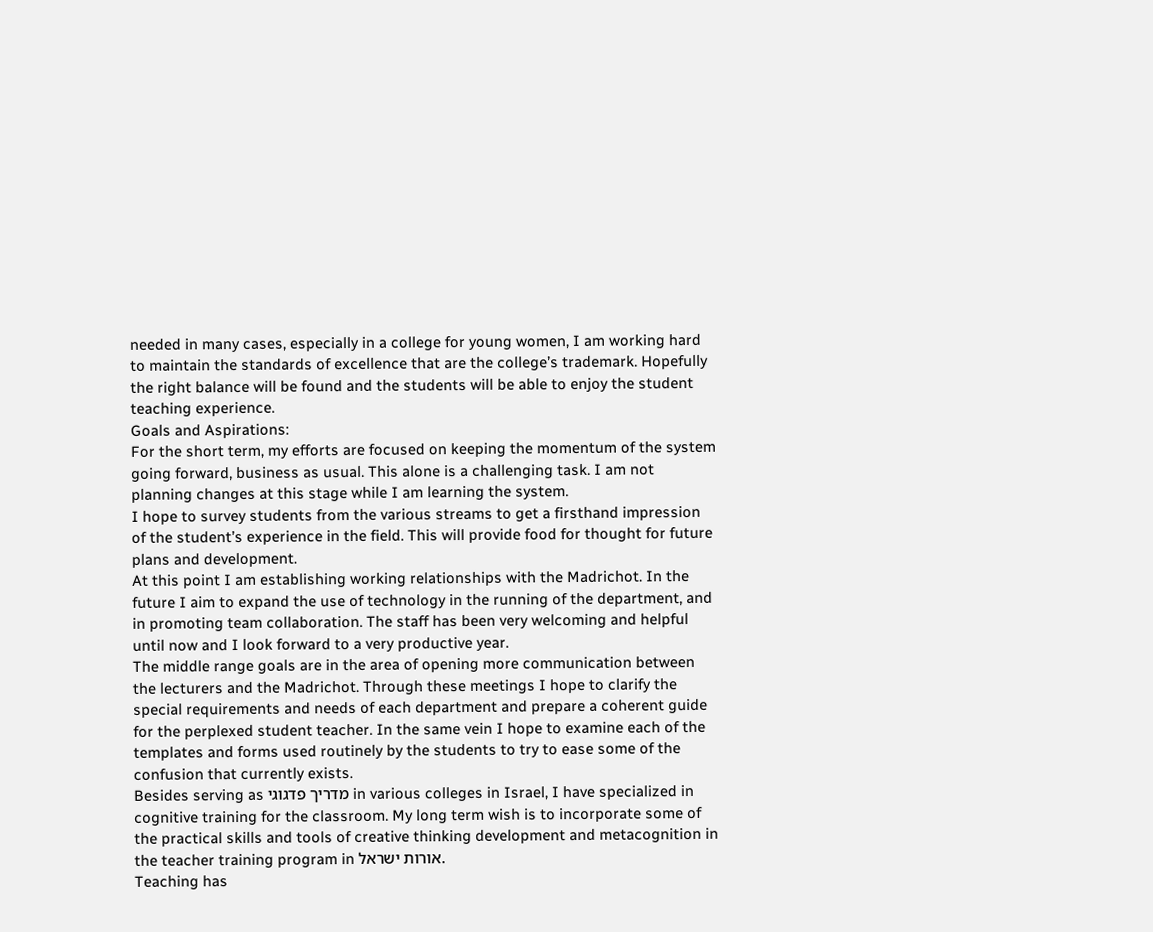needed in many cases, especially in a college for young women, I am working hard to maintain the standards of excellence that are the college’s trademark. Hopefully the right balance will be found and the students will be able to enjoy the student teaching experience.
Goals and Aspirations:
For the short term, my efforts are focused on keeping the momentum of the system going forward, business as usual. This alone is a challenging task. I am not planning changes at this stage while I am learning the system.
I hope to survey students from the various streams to get a firsthand impression of the student’s experience in the field. This will provide food for thought for future plans and development.
At this point I am establishing working relationships with the Madrichot. In the future I aim to expand the use of technology in the running of the department, and in promoting team collaboration. The staff has been very welcoming and helpful until now and I look forward to a very productive year.
The middle range goals are in the area of opening more communication between the lecturers and the Madrichot. Through these meetings I hope to clarify the special requirements and needs of each department and prepare a coherent guide for the perplexed student teacher. In the same vein I hope to examine each of the templates and forms used routinely by the students to try to ease some of the confusion that currently exists.
Besides serving as מדריך פדגוגי in various colleges in Israel, I have specialized in cognitive training for the classroom. My long term wish is to incorporate some of the practical skills and tools of creative thinking development and metacognition in the teacher training program in אורות ישראל.
Teaching has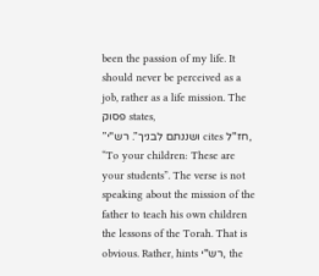been the passion of my life. It should never be perceived as a job, rather as a life mission. The פסוק states,
”ושננתם לבניך”. רש"י cites חז"ל, “To your children: These are your students”. The verse is not speaking about the mission of the father to teach his own children the lessons of the Torah. That is obvious. Rather, hints רש"י, the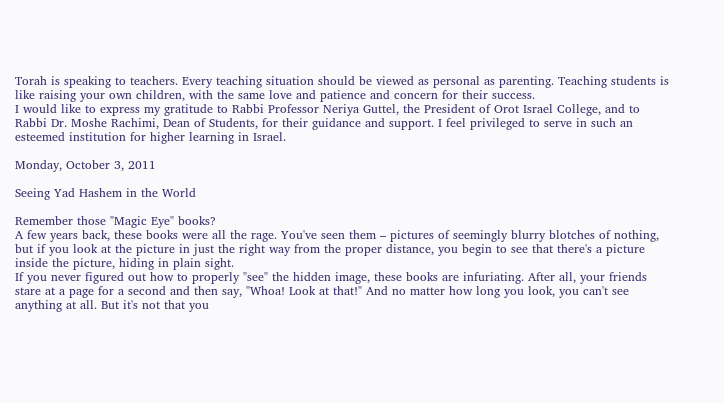Torah is speaking to teachers. Every teaching situation should be viewed as personal as parenting. Teaching students is like raising your own children, with the same love and patience and concern for their success.
I would like to express my gratitude to Rabbi Professor Neriya Guttel, the President of Orot Israel College, and to Rabbi Dr. Moshe Rachimi, Dean of Students, for their guidance and support. I feel privileged to serve in such an esteemed institution for higher learning in Israel.

Monday, October 3, 2011

Seeing Yad Hashem in the World

Remember those "Magic Eye" books?
A few years back, these books were all the rage. You've seen them – pictures of seemingly blurry blotches of nothing, but if you look at the picture in just the right way from the proper distance, you begin to see that there's a picture inside the picture, hiding in plain sight.
If you never figured out how to properly "see" the hidden image, these books are infuriating. After all, your friends stare at a page for a second and then say, "Whoa! Look at that!" And no matter how long you look, you can't see anything at all. But it's not that you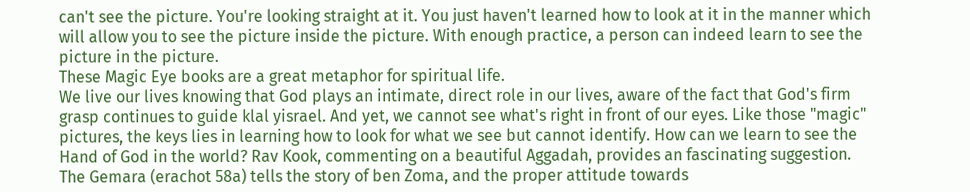can't see the picture. You're looking straight at it. You just haven't learned how to look at it in the manner which will allow you to see the picture inside the picture. With enough practice, a person can indeed learn to see the picture in the picture.
These Magic Eye books are a great metaphor for spiritual life.
We live our lives knowing that God plays an intimate, direct role in our lives, aware of the fact that God's firm grasp continues to guide klal yisrael. And yet, we cannot see what's right in front of our eyes. Like those "magic" pictures, the keys lies in learning how to look for what we see but cannot identify. How can we learn to see the Hand of God in the world? Rav Kook, commenting on a beautiful Aggadah, provides an fascinating suggestion.
The Gemara (erachot 58a) tells the story of ben Zoma, and the proper attitude towards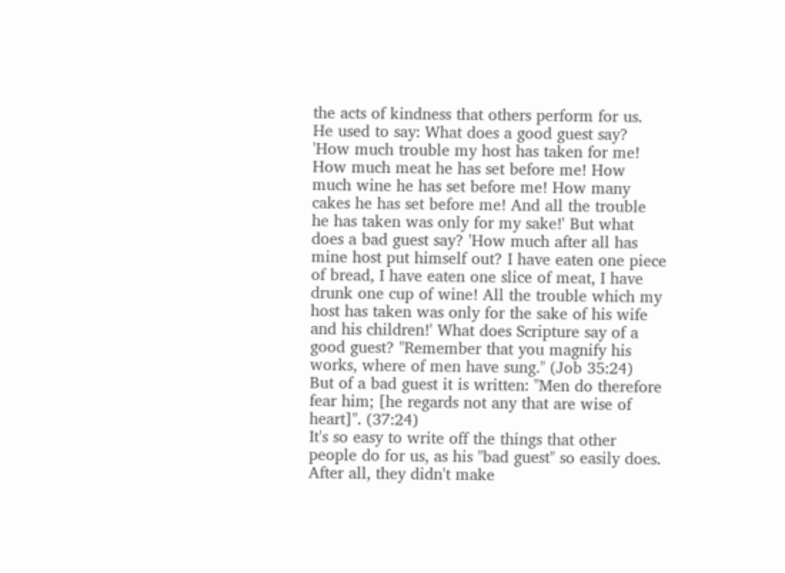the acts of kindness that others perform for us.
He used to say: What does a good guest say? 'How much trouble my host has taken for me! How much meat he has set before me! How much wine he has set before me! How many cakes he has set before me! And all the trouble he has taken was only for my sake!' But what does a bad guest say? 'How much after all has mine host put himself out? I have eaten one piece of bread, I have eaten one slice of meat, I have drunk one cup of wine! All the trouble which my host has taken was only for the sake of his wife and his children!' What does Scripture say of a good guest? "Remember that you magnify his works, where of men have sung." (Job 35:24)  But of a bad guest it is written: "Men do therefore fear him; [he regards not any that are wise of heart]". (37:24)
It's so easy to write off the things that other people do for us, as his "bad guest" so easily does. After all, they didn't make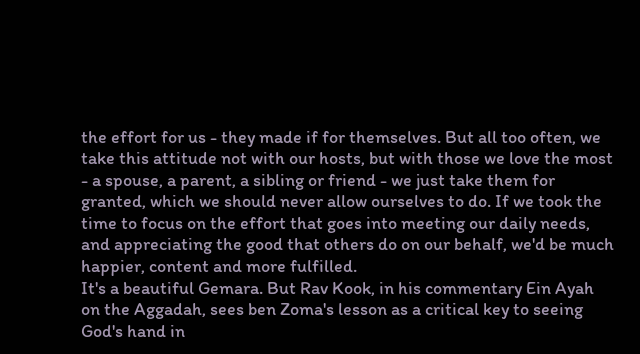the effort for us - they made if for themselves. But all too often, we take this attitude not with our hosts, but with those we love the most - a spouse, a parent, a sibling or friend - we just take them for granted, which we should never allow ourselves to do. If we took the time to focus on the effort that goes into meeting our daily needs, and appreciating the good that others do on our behalf, we'd be much happier, content and more fulfilled.
It's a beautiful Gemara. But Rav Kook, in his commentary Ein Ayah on the Aggadah, sees ben Zoma's lesson as a critical key to seeing God's hand in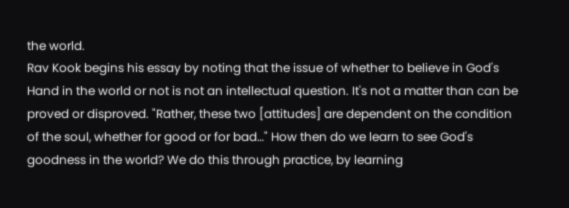the world.
Rav Kook begins his essay by noting that the issue of whether to believe in God's Hand in the world or not is not an intellectual question. It's not a matter than can be proved or disproved. "Rather, these two [attitudes] are dependent on the condition of the soul, whether for good or for bad…" How then do we learn to see God's goodness in the world? We do this through practice, by learning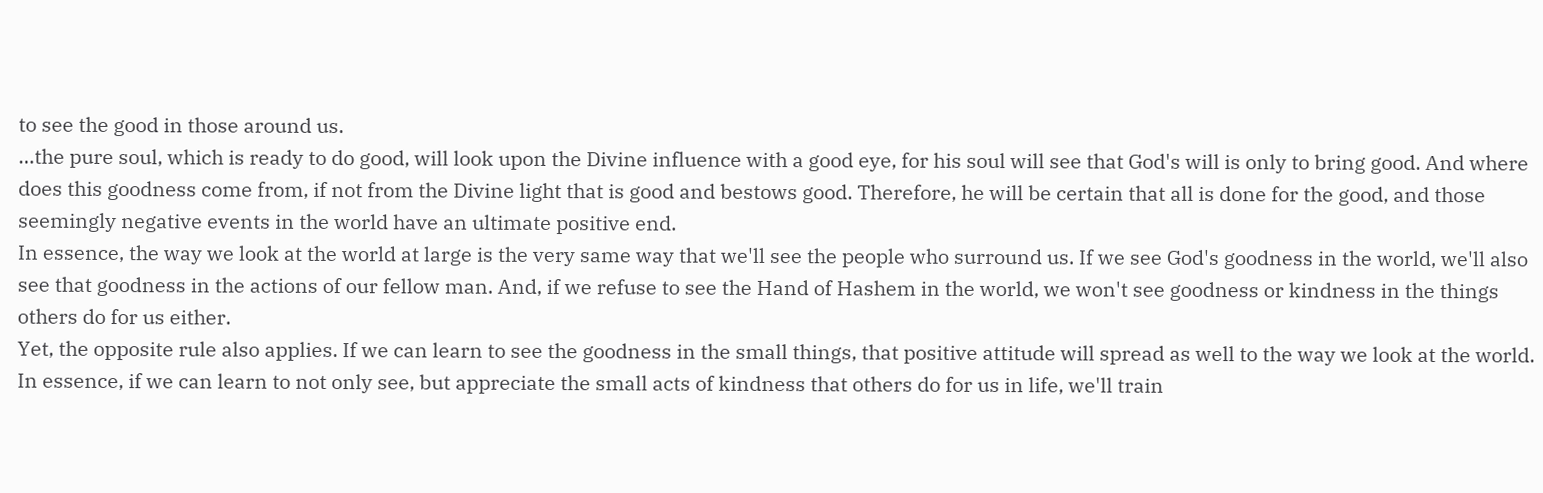to see the good in those around us.
…the pure soul, which is ready to do good, will look upon the Divine influence with a good eye, for his soul will see that God's will is only to bring good. And where does this goodness come from, if not from the Divine light that is good and bestows good. Therefore, he will be certain that all is done for the good, and those seemingly negative events in the world have an ultimate positive end.
In essence, the way we look at the world at large is the very same way that we'll see the people who surround us. If we see God's goodness in the world, we'll also see that goodness in the actions of our fellow man. And, if we refuse to see the Hand of Hashem in the world, we won't see goodness or kindness in the things others do for us either.
Yet, the opposite rule also applies. If we can learn to see the goodness in the small things, that positive attitude will spread as well to the way we look at the world. In essence, if we can learn to not only see, but appreciate the small acts of kindness that others do for us in life, we'll train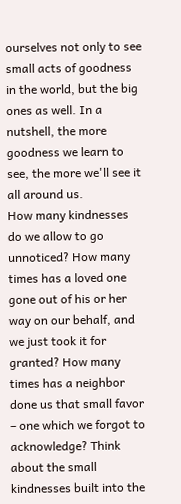ourselves not only to see small acts of goodness in the world, but the big ones as well. In a nutshell, the more goodness we learn to see, the more we'll see it all around us.
How many kindnesses do we allow to go unnoticed? How many times has a loved one gone out of his or her way on our behalf, and we just took it for granted? How many times has a neighbor done us that small favor – one which we forgot to acknowledge? Think about the small kindnesses built into the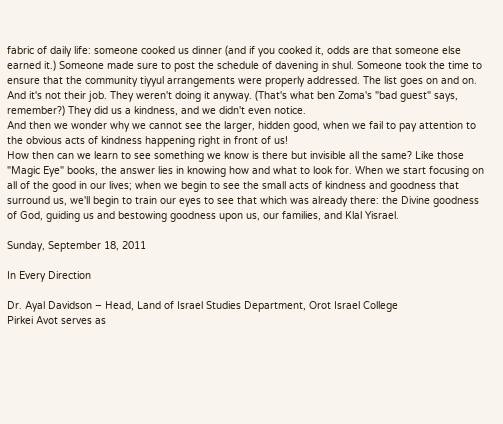fabric of daily life: someone cooked us dinner (and if you cooked it, odds are that someone else earned it.) Someone made sure to post the schedule of davening in shul. Someone took the time to ensure that the community tiyyul arrangements were properly addressed. The list goes on and on. And it's not their job. They weren't doing it anyway. (That's what ben Zoma's "bad guest" says, remember?) They did us a kindness, and we didn't even notice.
And then we wonder why we cannot see the larger, hidden good, when we fail to pay attention to the obvious acts of kindness happening right in front of us!
How then can we learn to see something we know is there but invisible all the same? Like those "Magic Eye" books, the answer lies in knowing how and what to look for. When we start focusing on all of the good in our lives; when we begin to see the small acts of kindness and goodness that surround us, we'll begin to train our eyes to see that which was already there: the Divine goodness of God, guiding us and bestowing goodness upon us, our families, and Klal Yisrael.

Sunday, September 18, 2011

In Every Direction

Dr. Ayal Davidson – Head, Land of Israel Studies Department, Orot Israel College
Pirkei Avot serves as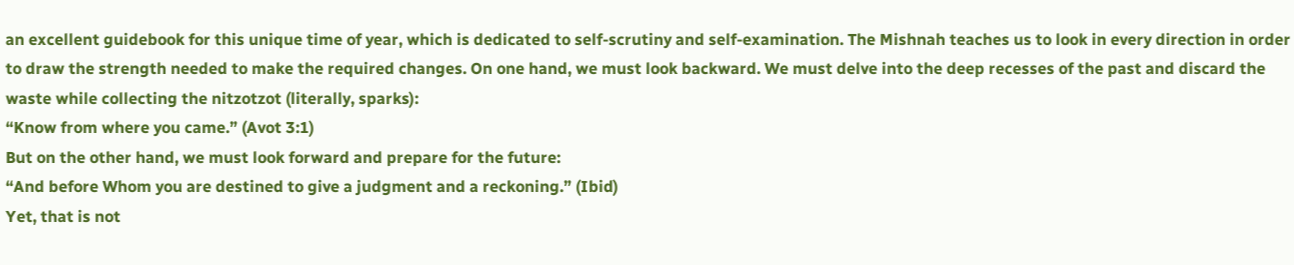an excellent guidebook for this unique time of year, which is dedicated to self-scrutiny and self-examination. The Mishnah teaches us to look in every direction in order to draw the strength needed to make the required changes. On one hand, we must look backward. We must delve into the deep recesses of the past and discard the waste while collecting the nitzotzot (literally, sparks):
“Know from where you came.” (Avot 3:1)
But on the other hand, we must look forward and prepare for the future:
“And before Whom you are destined to give a judgment and a reckoning.” (Ibid)
Yet, that is not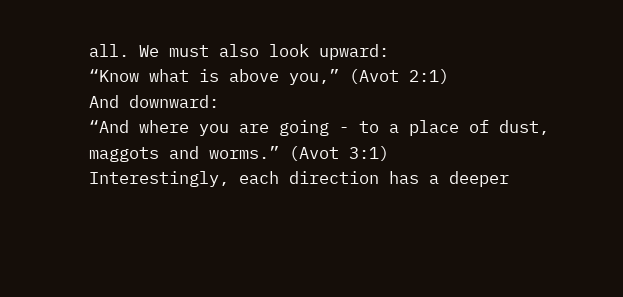all. We must also look upward:
“Know what is above you,” (Avot 2:1)
And downward:
“And where you are going - to a place of dust, maggots and worms.” (Avot 3:1)
Interestingly, each direction has a deeper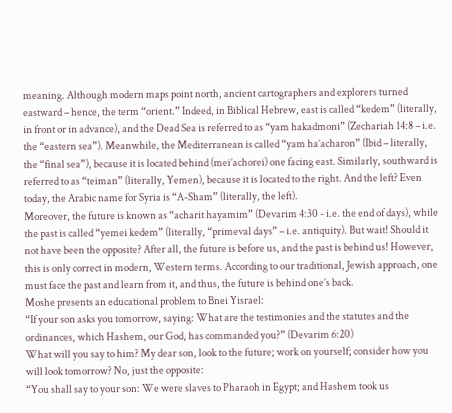meaning. Although modern maps point north, ancient cartographers and explorers turned eastward – hence, the term “orient.” Indeed, in Biblical Hebrew, east is called “kedem” (literally, in front or in advance), and the Dead Sea is referred to as “yam hakadmoni” (Zechariah 14:8 – i.e. the “eastern sea”). Meanwhile, the Mediterranean is called “yam ha’acharon” (Ibid – literally, the “final sea”), because it is located behind (mei’achorei) one facing east. Similarly, southward is referred to as “teiman” (literally, Yemen), because it is located to the right. And the left? Even today, the Arabic name for Syria is “A-Sham” (literally, the left).
Moreover, the future is known as “acharit hayamim” (Devarim 4:30 - i.e. the end of days), while the past is called “yemei kedem” (literally, “primeval days” – i.e. antiquity). But wait! Should it not have been the opposite? After all, the future is before us, and the past is behind us! However, this is only correct in modern, Western terms. According to our traditional, Jewish approach, one must face the past and learn from it, and thus, the future is behind one’s back.
Moshe presents an educational problem to Bnei Yisrael:
“If your son asks you tomorrow, saying: What are the testimonies and the statutes and the ordinances, which Hashem, our God, has commanded you?” (Devarim 6:20)
What will you say to him? My dear son, look to the future; work on yourself; consider how you will look tomorrow? No, just the opposite:
“You shall say to your son: We were slaves to Pharaoh in Egypt; and Hashem took us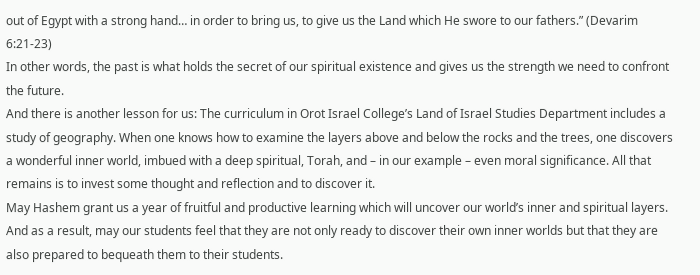out of Egypt with a strong hand… in order to bring us, to give us the Land which He swore to our fathers.” (Devarim 6:21-23)
In other words, the past is what holds the secret of our spiritual existence and gives us the strength we need to confront the future.
And there is another lesson for us: The curriculum in Orot Israel College’s Land of Israel Studies Department includes a study of geography. When one knows how to examine the layers above and below the rocks and the trees, one discovers a wonderful inner world, imbued with a deep spiritual, Torah, and – in our example – even moral significance. All that remains is to invest some thought and reflection and to discover it.
May Hashem grant us a year of fruitful and productive learning which will uncover our world’s inner and spiritual layers. And as a result, may our students feel that they are not only ready to discover their own inner worlds but that they are also prepared to bequeath them to their students.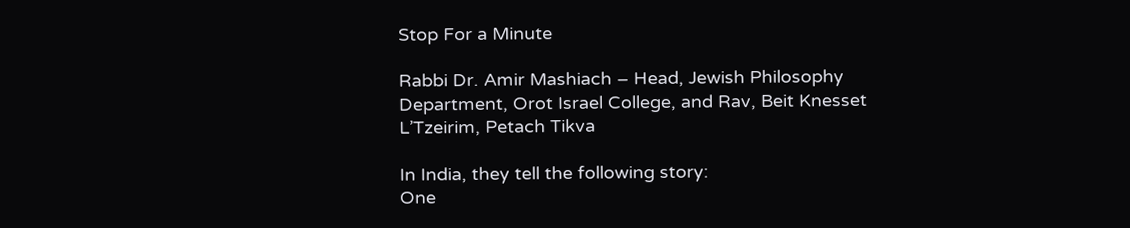Stop For a Minute

Rabbi Dr. Amir Mashiach – Head, Jewish Philosophy Department, Orot Israel College, and Rav, Beit Knesset L’Tzeirim, Petach Tikva

In India, they tell the following story:
One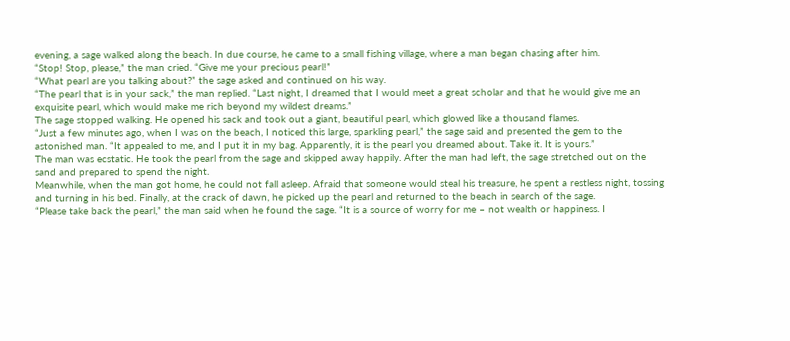evening, a sage walked along the beach. In due course, he came to a small fishing village, where a man began chasing after him.
“Stop! Stop, please,” the man cried. “Give me your precious pearl!”
“What pearl are you talking about?” the sage asked and continued on his way.
“The pearl that is in your sack,” the man replied. “Last night, I dreamed that I would meet a great scholar and that he would give me an exquisite pearl, which would make me rich beyond my wildest dreams.”
The sage stopped walking. He opened his sack and took out a giant, beautiful pearl, which glowed like a thousand flames.
“Just a few minutes ago, when I was on the beach, I noticed this large, sparkling pearl,” the sage said and presented the gem to the astonished man. “It appealed to me, and I put it in my bag. Apparently, it is the pearl you dreamed about. Take it. It is yours.”
The man was ecstatic. He took the pearl from the sage and skipped away happily. After the man had left, the sage stretched out on the sand and prepared to spend the night.
Meanwhile, when the man got home, he could not fall asleep. Afraid that someone would steal his treasure, he spent a restless night, tossing and turning in his bed. Finally, at the crack of dawn, he picked up the pearl and returned to the beach in search of the sage.
“Please take back the pearl,” the man said when he found the sage. “It is a source of worry for me – not wealth or happiness. I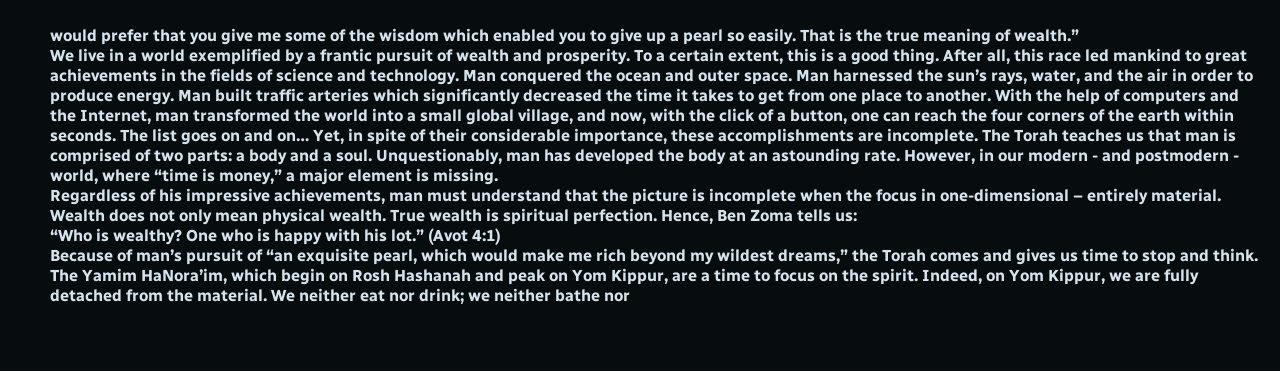would prefer that you give me some of the wisdom which enabled you to give up a pearl so easily. That is the true meaning of wealth.”
We live in a world exemplified by a frantic pursuit of wealth and prosperity. To a certain extent, this is a good thing. After all, this race led mankind to great achievements in the fields of science and technology. Man conquered the ocean and outer space. Man harnessed the sun’s rays, water, and the air in order to produce energy. Man built traffic arteries which significantly decreased the time it takes to get from one place to another. With the help of computers and the Internet, man transformed the world into a small global village, and now, with the click of a button, one can reach the four corners of the earth within seconds. The list goes on and on… Yet, in spite of their considerable importance, these accomplishments are incomplete. The Torah teaches us that man is comprised of two parts: a body and a soul. Unquestionably, man has developed the body at an astounding rate. However, in our modern - and postmodern - world, where “time is money,” a major element is missing.
Regardless of his impressive achievements, man must understand that the picture is incomplete when the focus in one-dimensional – entirely material. Wealth does not only mean physical wealth. True wealth is spiritual perfection. Hence, Ben Zoma tells us:
“Who is wealthy? One who is happy with his lot.” (Avot 4:1)
Because of man’s pursuit of “an exquisite pearl, which would make me rich beyond my wildest dreams,” the Torah comes and gives us time to stop and think. The Yamim HaNora’im, which begin on Rosh Hashanah and peak on Yom Kippur, are a time to focus on the spirit. Indeed, on Yom Kippur, we are fully detached from the material. We neither eat nor drink; we neither bathe nor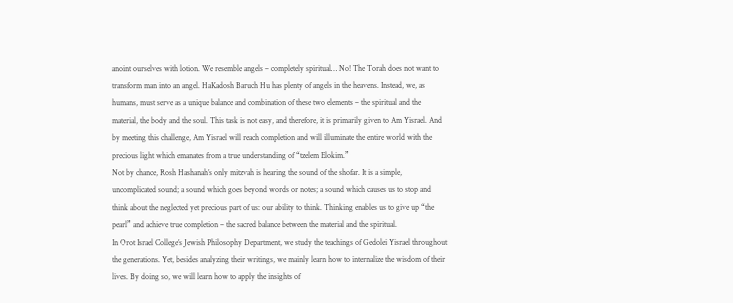anoint ourselves with lotion. We resemble angels – completely spiritual… No! The Torah does not want to transform man into an angel. HaKadosh Baruch Hu has plenty of angels in the heavens. Instead, we, as humans, must serve as a unique balance and combination of these two elements – the spiritual and the material, the body and the soul. This task is not easy, and therefore, it is primarily given to Am Yisrael. And by meeting this challenge, Am Yisrael will reach completion and will illuminate the entire world with the precious light which emanates from a true understanding of “tzelem Elokim.”
Not by chance, Rosh Hashanah’s only mitzvah is hearing the sound of the shofar. It is a simple, uncomplicated sound; a sound which goes beyond words or notes; a sound which causes us to stop and think about the neglected yet precious part of us: our ability to think. Thinking enables us to give up “the pearl” and achieve true completion – the sacred balance between the material and the spiritual.
In Orot Israel College’s Jewish Philosophy Department, we study the teachings of Gedolei Yisrael throughout the generations. Yet, besides analyzing their writings, we mainly learn how to internalize the wisdom of their lives. By doing so, we will learn how to apply the insights of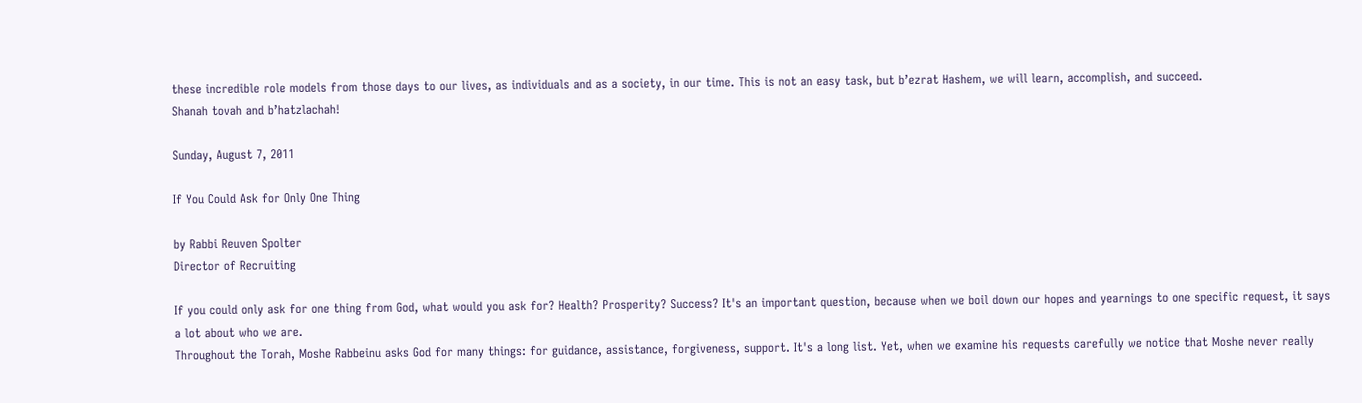these incredible role models from those days to our lives, as individuals and as a society, in our time. This is not an easy task, but b’ezrat Hashem, we will learn, accomplish, and succeed.
Shanah tovah and b’hatzlachah!

Sunday, August 7, 2011

If You Could Ask for Only One Thing

by Rabbi Reuven Spolter
Director of Recruiting

If you could only ask for one thing from God, what would you ask for? Health? Prosperity? Success? It's an important question, because when we boil down our hopes and yearnings to one specific request, it says a lot about who we are.
Throughout the Torah, Moshe Rabbeinu asks God for many things: for guidance, assistance, forgiveness, support. It's a long list. Yet, when we examine his requests carefully we notice that Moshe never really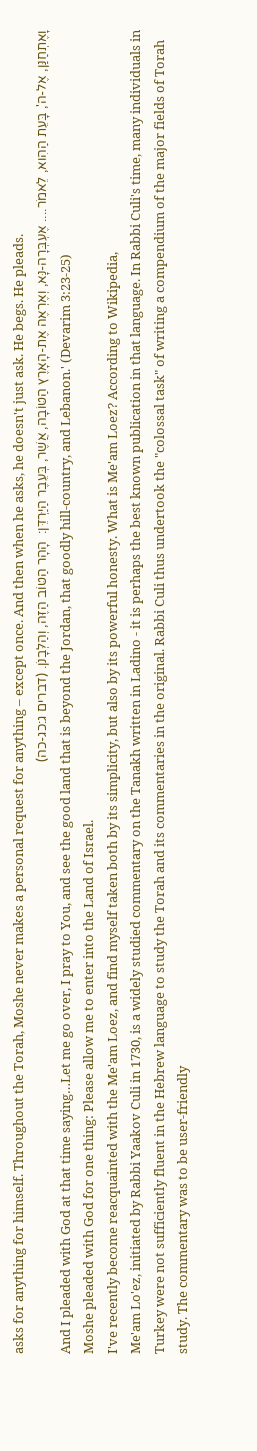asks for anything for himself. Throughout the Torah, Moshe never makes a personal request for anything – except once. And then when he asks, he doesn't just ask. He begs. He pleads.
וָאֶתְחַנַּן, אֶל-ה', בָּעֵת הַהִוא, לֵאמֹר.... אֶעְבְּרָה-נָּא, וְאֶרְאֶה אֶת-הָאָרֶץ הַטּוֹבָה, אֲשֶׁר, בְּעֵבֶר הַיַּרְדֵּן:  הָהָר הַטּוֹב הַזֶּה, וְהַלְּבָנֹן. (דברים ג:כג-כה)
And I pleaded with God at that time saying…Let me go over, I pray to You, and see the good land that is beyond the Jordan, that goodly hill-country, and Lebanon.' (Devarim 3:23-25)
Moshe pleaded with God for one thing: Please allow me to enter into the Land of Israel.
I've recently become reacquainted with the Me'am Loez, and find myself taken both by its simplicity, but also by its powerful honesty. What is Me'am Loez? According to Wikipedia,
Me'am Lo'ez, initiated by Rabbi Yaakov Culi in 1730, is a widely studied commentary on the Tanakh written in Ladino - it is perhaps the best known publication in that language. In Rabbi Culi's time, many individuals in Turkey were not sufficiently fluent in the Hebrew language to study the Torah and its commentaries in the original. Rabbi Culi thus undertook the "colossal task" of writing a compendium of the major fields of Torah study. The commentary was to be user-friendly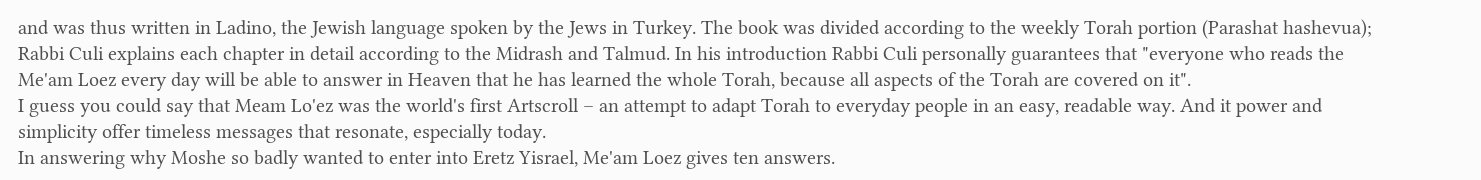and was thus written in Ladino, the Jewish language spoken by the Jews in Turkey. The book was divided according to the weekly Torah portion (Parashat hashevua); Rabbi Culi explains each chapter in detail according to the Midrash and Talmud. In his introduction Rabbi Culi personally guarantees that "everyone who reads the Me'am Loez every day will be able to answer in Heaven that he has learned the whole Torah, because all aspects of the Torah are covered on it".
I guess you could say that Meam Lo'ez was the world's first Artscroll – an attempt to adapt Torah to everyday people in an easy, readable way. And it power and simplicity offer timeless messages that resonate, especially today.
In answering why Moshe so badly wanted to enter into Eretz Yisrael, Me'am Loez gives ten answers.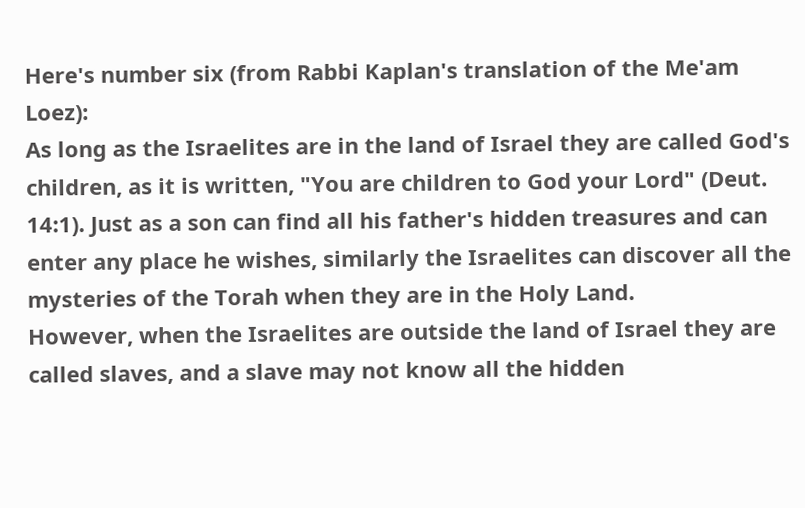Here's number six (from Rabbi Kaplan's translation of the Me'am Loez):
As long as the Israelites are in the land of Israel they are called God's children, as it is written, "You are children to God your Lord" (Deut. 14:1). Just as a son can find all his father's hidden treasures and can enter any place he wishes, similarly the Israelites can discover all the mysteries of the Torah when they are in the Holy Land.
However, when the Israelites are outside the land of Israel they are called slaves, and a slave may not know all the hidden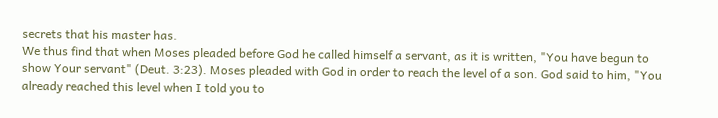secrets that his master has.
We thus find that when Moses pleaded before God he called himself a servant, as it is written, "You have begun to show Your servant" (Deut. 3:23). Moses pleaded with God in order to reach the level of a son. God said to him, "You already reached this level when I told you to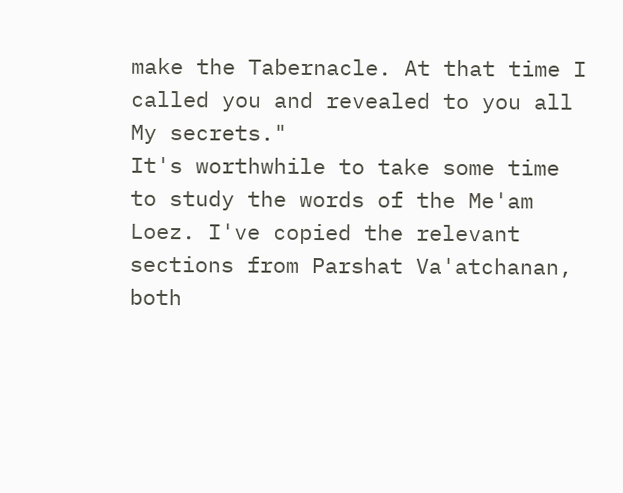make the Tabernacle. At that time I called you and revealed to you all My secrets."
It's worthwhile to take some time to study the words of the Me'am Loez. I've copied the relevant sections from Parshat Va'atchanan, both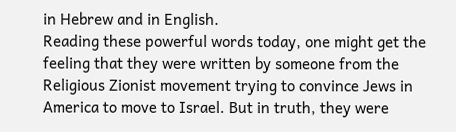in Hebrew and in English.
Reading these powerful words today, one might get the feeling that they were written by someone from the Religious Zionist movement trying to convince Jews in America to move to Israel. But in truth, they were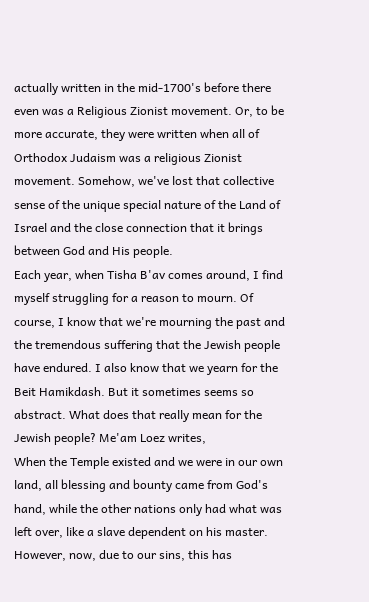actually written in the mid-1700's before there even was a Religious Zionist movement. Or, to be more accurate, they were written when all of Orthodox Judaism was a religious Zionist movement. Somehow, we've lost that collective sense of the unique special nature of the Land of Israel and the close connection that it brings between God and His people.
Each year, when Tisha B'av comes around, I find myself struggling for a reason to mourn. Of course, I know that we're mourning the past and the tremendous suffering that the Jewish people have endured. I also know that we yearn for the Beit Hamikdash. But it sometimes seems so abstract. What does that really mean for the Jewish people? Me'am Loez writes,
When the Temple existed and we were in our own land, all blessing and bounty came from God's hand, while the other nations only had what was left over, like a slave dependent on his master. However, now, due to our sins, this has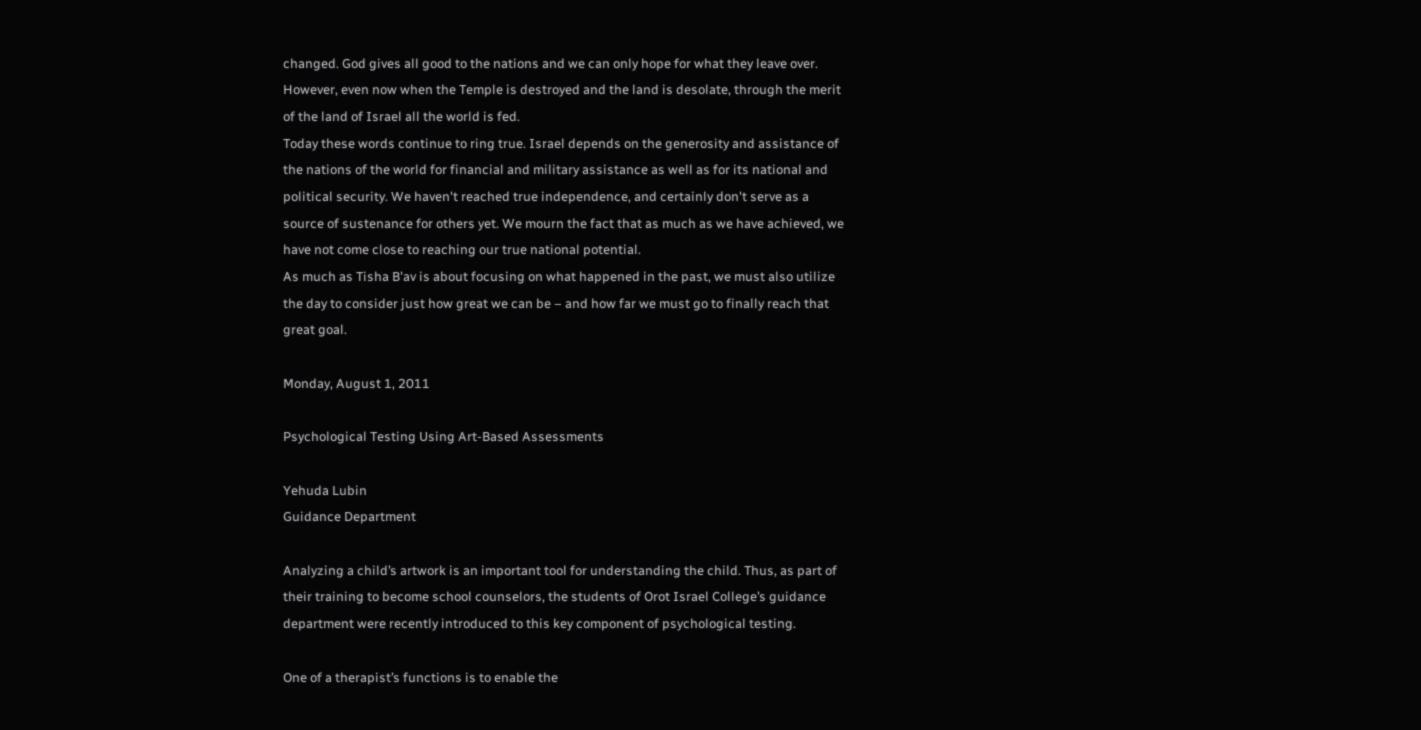changed. God gives all good to the nations and we can only hope for what they leave over. However, even now when the Temple is destroyed and the land is desolate, through the merit of the land of Israel all the world is fed.
Today these words continue to ring true. Israel depends on the generosity and assistance of the nations of the world for financial and military assistance as well as for its national and political security. We haven't reached true independence, and certainly don't serve as a source of sustenance for others yet. We mourn the fact that as much as we have achieved, we have not come close to reaching our true national potential.
As much as Tisha B'av is about focusing on what happened in the past, we must also utilize the day to consider just how great we can be – and how far we must go to finally reach that great goal.

Monday, August 1, 2011

Psychological Testing Using Art-Based Assessments

Yehuda Lubin
Guidance Department

Analyzing a child’s artwork is an important tool for understanding the child. Thus, as part of their training to become school counselors, the students of Orot Israel College’s guidance department were recently introduced to this key component of psychological testing.

One of a therapist’s functions is to enable the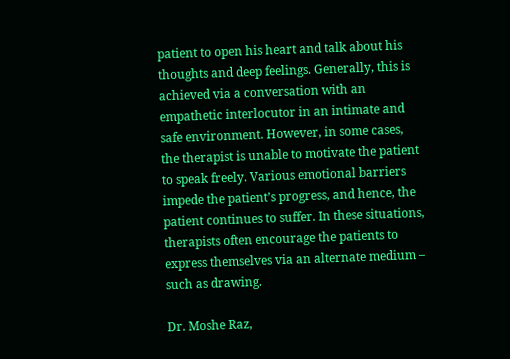patient to open his heart and talk about his thoughts and deep feelings. Generally, this is achieved via a conversation with an empathetic interlocutor in an intimate and safe environment. However, in some cases, the therapist is unable to motivate the patient to speak freely. Various emotional barriers impede the patient’s progress, and hence, the patient continues to suffer. In these situations, therapists often encourage the patients to express themselves via an alternate medium – such as drawing.

Dr. Moshe Raz,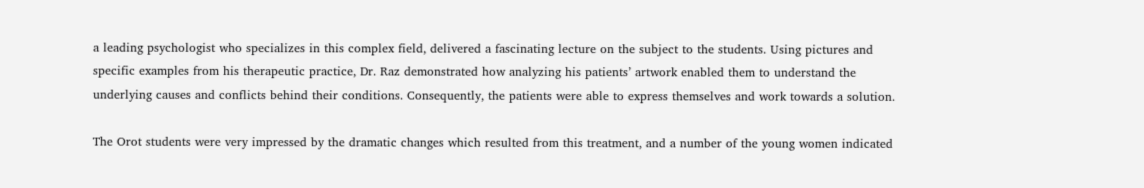a leading psychologist who specializes in this complex field, delivered a fascinating lecture on the subject to the students. Using pictures and specific examples from his therapeutic practice, Dr. Raz demonstrated how analyzing his patients’ artwork enabled them to understand the underlying causes and conflicts behind their conditions. Consequently, the patients were able to express themselves and work towards a solution.

The Orot students were very impressed by the dramatic changes which resulted from this treatment, and a number of the young women indicated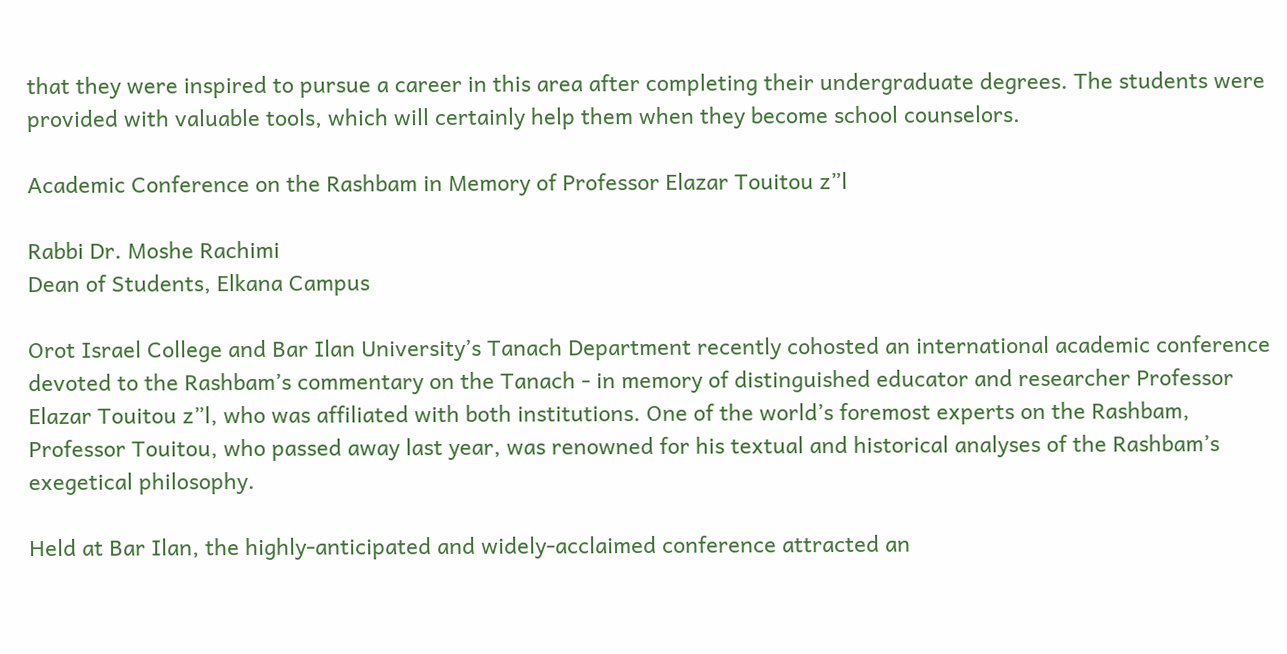that they were inspired to pursue a career in this area after completing their undergraduate degrees. The students were provided with valuable tools, which will certainly help them when they become school counselors.

Academic Conference on the Rashbam in Memory of Professor Elazar Touitou z”l

Rabbi Dr. Moshe Rachimi
Dean of Students, Elkana Campus

Orot Israel College and Bar Ilan University’s Tanach Department recently cohosted an international academic conference devoted to the Rashbam’s commentary on the Tanach - in memory of distinguished educator and researcher Professor Elazar Touitou z”l, who was affiliated with both institutions. One of the world’s foremost experts on the Rashbam, Professor Touitou, who passed away last year, was renowned for his textual and historical analyses of the Rashbam’s exegetical philosophy.

Held at Bar Ilan, the highly-anticipated and widely-acclaimed conference attracted an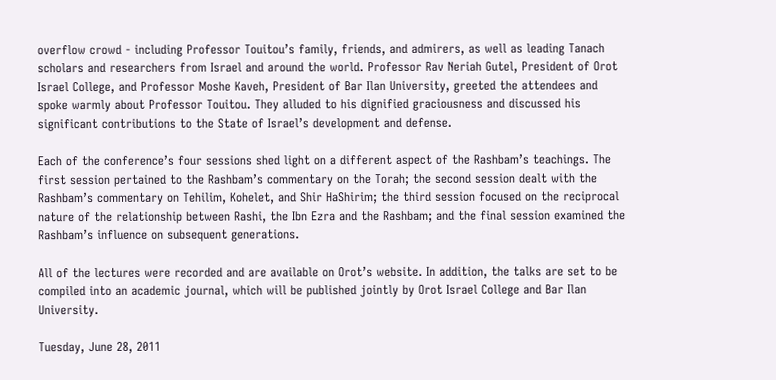overflow crowd - including Professor Touitou’s family, friends, and admirers, as well as leading Tanach scholars and researchers from Israel and around the world. Professor Rav Neriah Gutel, President of Orot Israel College, and Professor Moshe Kaveh, President of Bar Ilan University, greeted the attendees and spoke warmly about Professor Touitou. They alluded to his dignified graciousness and discussed his significant contributions to the State of Israel’s development and defense.

Each of the conference’s four sessions shed light on a different aspect of the Rashbam’s teachings. The first session pertained to the Rashbam’s commentary on the Torah; the second session dealt with the Rashbam’s commentary on Tehilim, Kohelet, and Shir HaShirim; the third session focused on the reciprocal nature of the relationship between Rashi, the Ibn Ezra and the Rashbam; and the final session examined the Rashbam’s influence on subsequent generations.

All of the lectures were recorded and are available on Orot’s website. In addition, the talks are set to be compiled into an academic journal, which will be published jointly by Orot Israel College and Bar Ilan University.

Tuesday, June 28, 2011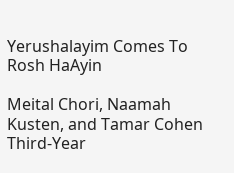Yerushalayim Comes To Rosh HaAyin

Meital Chori, Naamah Kusten, and Tamar Cohen
Third-Year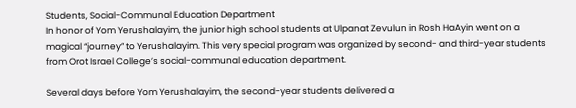Students, Social-Communal Education Department
In honor of Yom Yerushalayim, the junior high school students at Ulpanat Zevulun in Rosh HaAyin went on a magical “journey” to Yerushalayim. This very special program was organized by second- and third-year students from Orot Israel College’s social-communal education department.

Several days before Yom Yerushalayim, the second-year students delivered a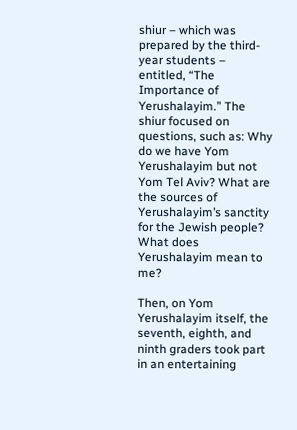shiur – which was prepared by the third-year students – entitled, “The Importance of Yerushalayim.” The shiur focused on questions, such as: Why do we have Yom Yerushalayim but not Yom Tel Aviv? What are the sources of Yerushalayim’s sanctity for the Jewish people? What does Yerushalayim mean to me?

Then, on Yom Yerushalayim itself, the seventh, eighth, and ninth graders took part in an entertaining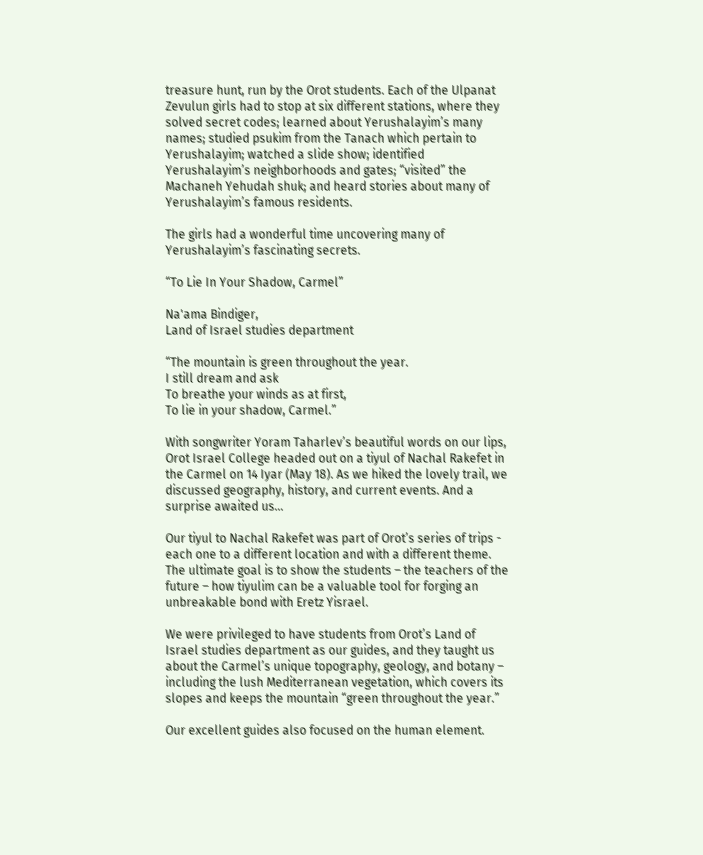treasure hunt, run by the Orot students. Each of the Ulpanat Zevulun girls had to stop at six different stations, where they solved secret codes; learned about Yerushalayim’s many names; studied psukim from the Tanach which pertain to Yerushalayim; watched a slide show; identified Yerushalayim’s neighborhoods and gates; “visited” the Machaneh Yehudah shuk; and heard stories about many of Yerushalayim’s famous residents.

The girls had a wonderful time uncovering many of Yerushalayim’s fascinating secrets.

“To Lie In Your Shadow, Carmel”

Na'ama Bindiger,
Land of Israel studies department

“The mountain is green throughout the year.
I still dream and ask
To breathe your winds as at first,
To lie in your shadow, Carmel.”

With songwriter Yoram Taharlev’s beautiful words on our lips, Orot Israel College headed out on a tiyul of Nachal Rakefet in the Carmel on 14 Iyar (May 18). As we hiked the lovely trail, we discussed geography, history, and current events. And a surprise awaited us…

Our tiyul to Nachal Rakefet was part of Orot’s series of trips - each one to a different location and with a different theme. The ultimate goal is to show the students – the teachers of the future – how tiyulim can be a valuable tool for forging an unbreakable bond with Eretz Yisrael.

We were privileged to have students from Orot’s Land of Israel studies department as our guides, and they taught us about the Carmel’s unique topography, geology, and botany – including the lush Mediterranean vegetation, which covers its slopes and keeps the mountain “green throughout the year.”

Our excellent guides also focused on the human element.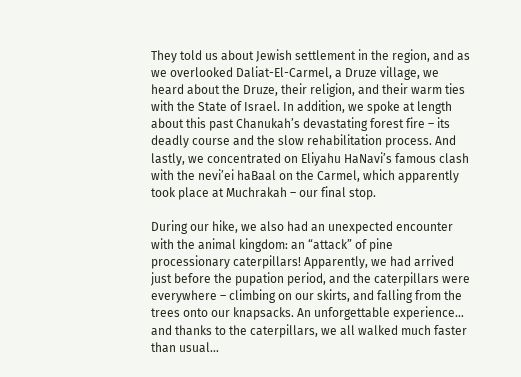They told us about Jewish settlement in the region, and as we overlooked Daliat-El-Carmel, a Druze village, we heard about the Druze, their religion, and their warm ties with the State of Israel. In addition, we spoke at length about this past Chanukah’s devastating forest fire – its deadly course and the slow rehabilitation process. And lastly, we concentrated on Eliyahu HaNavi’s famous clash with the nevi’ei haBaal on the Carmel, which apparently took place at Muchrakah – our final stop.

During our hike, we also had an unexpected encounter with the animal kingdom: an “attack” of pine processionary caterpillars! Apparently, we had arrived just before the pupation period, and the caterpillars were everywhere – climbing on our skirts, and falling from the trees onto our knapsacks. An unforgettable experience… and thanks to the caterpillars, we all walked much faster than usual…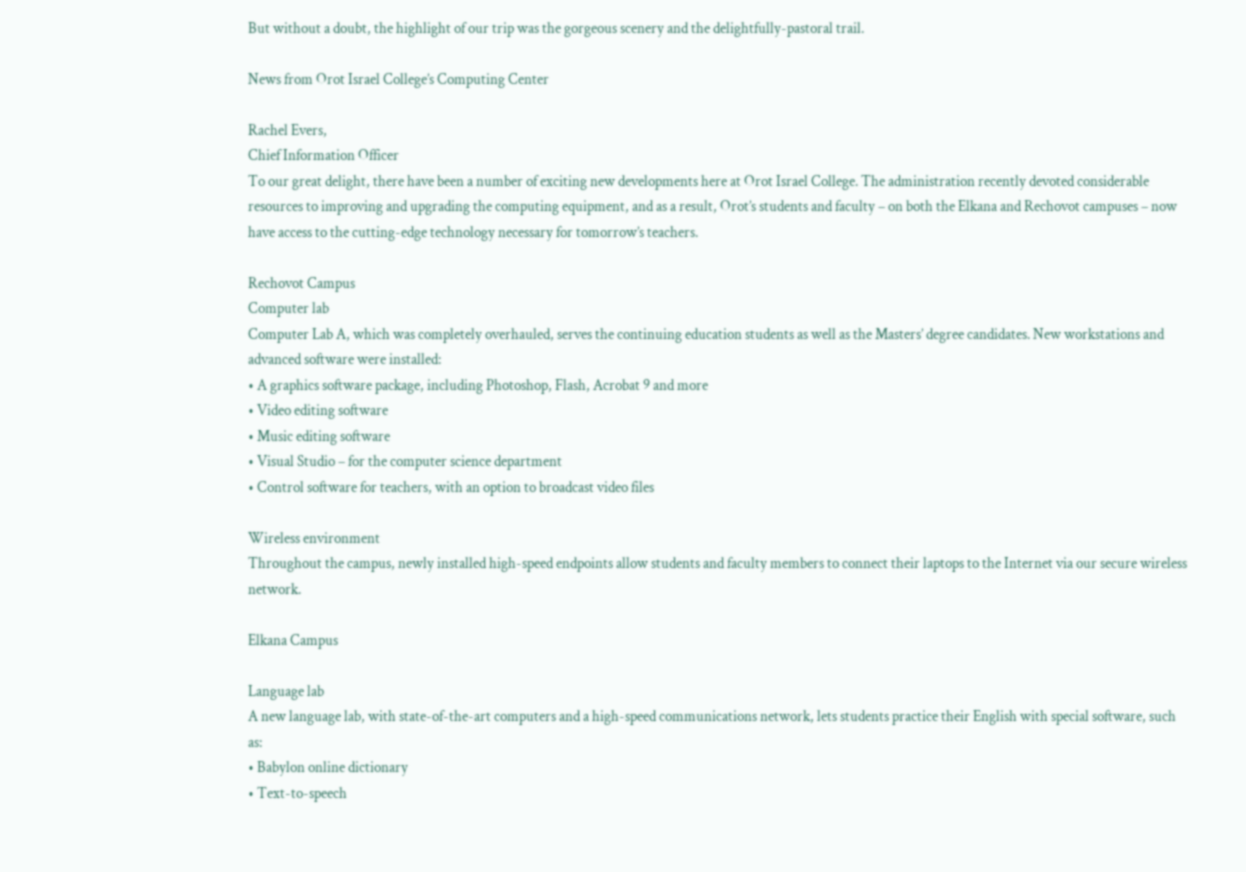But without a doubt, the highlight of our trip was the gorgeous scenery and the delightfully-pastoral trail.

News from Orot Israel College’s Computing Center

Rachel Evers,
Chief Information Officer
To our great delight, there have been a number of exciting new developments here at Orot Israel College. The administration recently devoted considerable resources to improving and upgrading the computing equipment, and as a result, Orot’s students and faculty – on both the Elkana and Rechovot campuses – now have access to the cutting-edge technology necessary for tomorrow’s teachers.

Rechovot Campus
Computer lab
Computer Lab A, which was completely overhauled, serves the continuing education students as well as the Masters’ degree candidates. New workstations and advanced software were installed:
• A graphics software package, including Photoshop, Flash, Acrobat 9 and more
• Video editing software
• Music editing software
• Visual Studio – for the computer science department
• Control software for teachers, with an option to broadcast video files

Wireless environment
Throughout the campus, newly installed high-speed endpoints allow students and faculty members to connect their laptops to the Internet via our secure wireless network.

Elkana Campus

Language lab
A new language lab, with state-of-the-art computers and a high-speed communications network, lets students practice their English with special software, such as:
• Babylon online dictionary
• Text-to-speech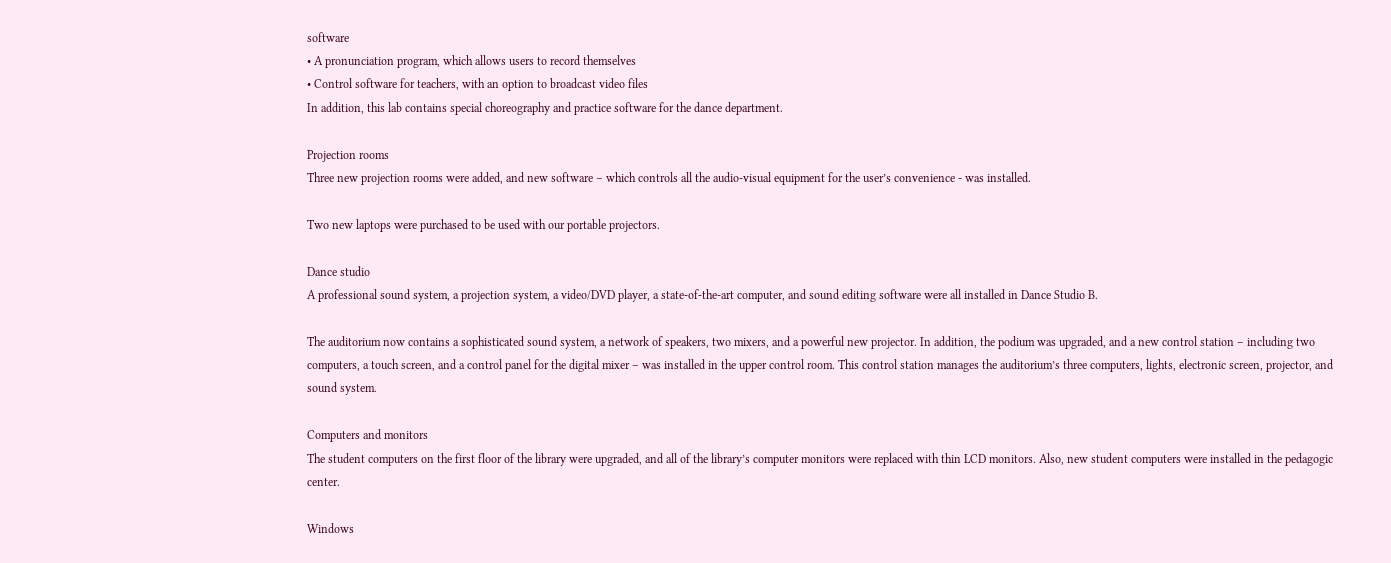software
• A pronunciation program, which allows users to record themselves
• Control software for teachers, with an option to broadcast video files
In addition, this lab contains special choreography and practice software for the dance department.

Projection rooms
Three new projection rooms were added, and new software – which controls all the audio-visual equipment for the user’s convenience - was installed.

Two new laptops were purchased to be used with our portable projectors.

Dance studio
A professional sound system, a projection system, a video/DVD player, a state-of-the-art computer, and sound editing software were all installed in Dance Studio B.

The auditorium now contains a sophisticated sound system, a network of speakers, two mixers, and a powerful new projector. In addition, the podium was upgraded, and a new control station – including two computers, a touch screen, and a control panel for the digital mixer – was installed in the upper control room. This control station manages the auditorium’s three computers, lights, electronic screen, projector, and sound system.

Computers and monitors
The student computers on the first floor of the library were upgraded, and all of the library’s computer monitors were replaced with thin LCD monitors. Also, new student computers were installed in the pedagogic center.

Windows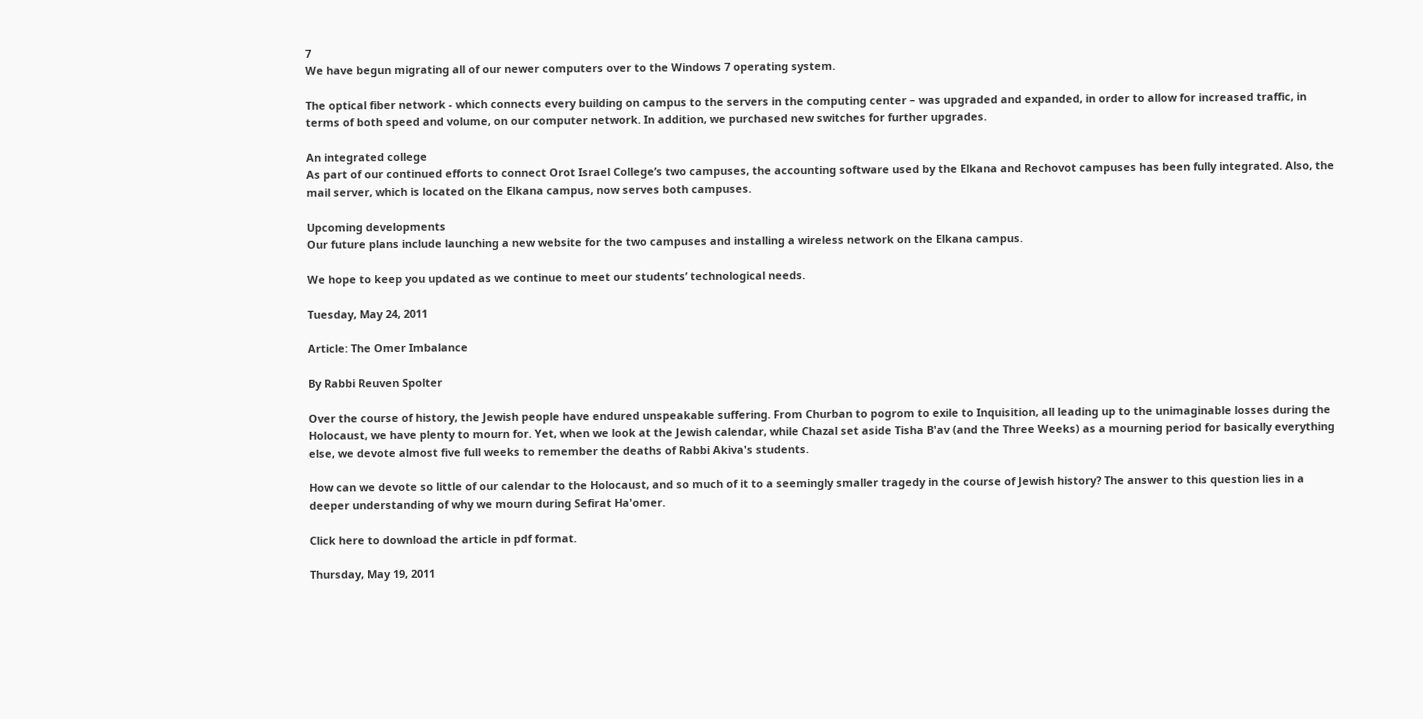7
We have begun migrating all of our newer computers over to the Windows 7 operating system.

The optical fiber network - which connects every building on campus to the servers in the computing center – was upgraded and expanded, in order to allow for increased traffic, in terms of both speed and volume, on our computer network. In addition, we purchased new switches for further upgrades.

An integrated college
As part of our continued efforts to connect Orot Israel College’s two campuses, the accounting software used by the Elkana and Rechovot campuses has been fully integrated. Also, the mail server, which is located on the Elkana campus, now serves both campuses.

Upcoming developments
Our future plans include launching a new website for the two campuses and installing a wireless network on the Elkana campus.

We hope to keep you updated as we continue to meet our students’ technological needs.

Tuesday, May 24, 2011

Article: The Omer Imbalance

By Rabbi Reuven Spolter

Over the course of history, the Jewish people have endured unspeakable suffering. From Churban to pogrom to exile to Inquisition, all leading up to the unimaginable losses during the Holocaust, we have plenty to mourn for. Yet, when we look at the Jewish calendar, while Chazal set aside Tisha B'av (and the Three Weeks) as a mourning period for basically everything else, we devote almost five full weeks to remember the deaths of Rabbi Akiva's students.

How can we devote so little of our calendar to the Holocaust, and so much of it to a seemingly smaller tragedy in the course of Jewish history? The answer to this question lies in a deeper understanding of why we mourn during Sefirat Ha'omer.

Click here to download the article in pdf format.

Thursday, May 19, 2011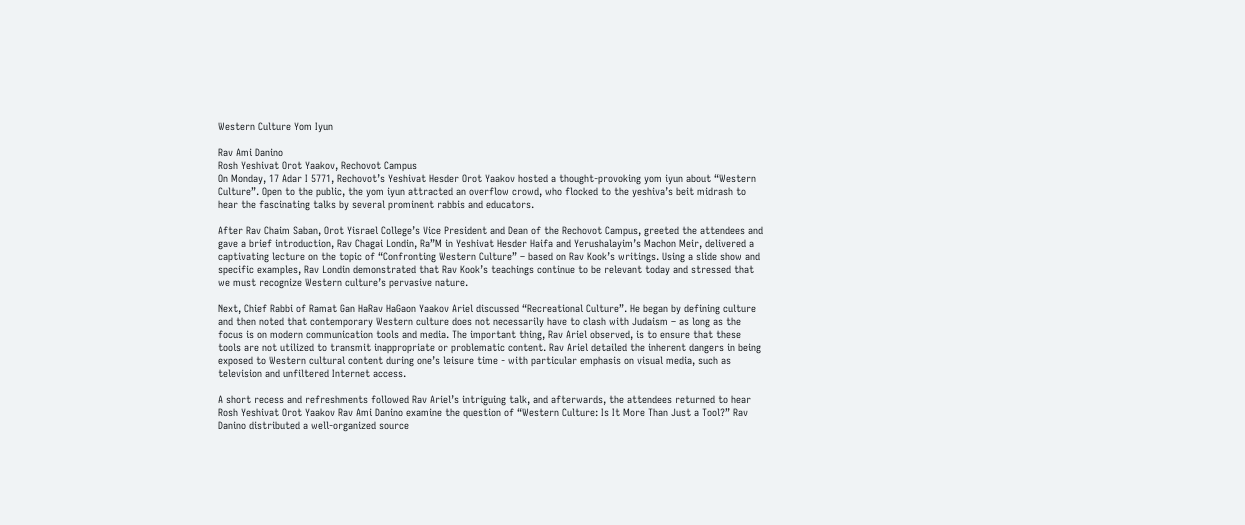Western Culture Yom Iyun

Rav Ami Danino
Rosh Yeshivat Orot Yaakov, Rechovot Campus
On Monday, 17 Adar I 5771, Rechovot’s Yeshivat Hesder Orot Yaakov hosted a thought-provoking yom iyun about “Western Culture”. Open to the public, the yom iyun attracted an overflow crowd, who flocked to the yeshiva’s beit midrash to hear the fascinating talks by several prominent rabbis and educators.

After Rav Chaim Saban, Orot Yisrael College’s Vice President and Dean of the Rechovot Campus, greeted the attendees and gave a brief introduction, Rav Chagai Londin, Ra”M in Yeshivat Hesder Haifa and Yerushalayim’s Machon Meir, delivered a captivating lecture on the topic of “Confronting Western Culture” – based on Rav Kook’s writings. Using a slide show and specific examples, Rav Londin demonstrated that Rav Kook’s teachings continue to be relevant today and stressed that we must recognize Western culture’s pervasive nature.

Next, Chief Rabbi of Ramat Gan HaRav HaGaon Yaakov Ariel discussed “Recreational Culture”. He began by defining culture and then noted that contemporary Western culture does not necessarily have to clash with Judaism – as long as the focus is on modern communication tools and media. The important thing, Rav Ariel observed, is to ensure that these tools are not utilized to transmit inappropriate or problematic content. Rav Ariel detailed the inherent dangers in being exposed to Western cultural content during one’s leisure time - with particular emphasis on visual media, such as television and unfiltered Internet access.

A short recess and refreshments followed Rav Ariel’s intriguing talk, and afterwards, the attendees returned to hear Rosh Yeshivat Orot Yaakov Rav Ami Danino examine the question of “Western Culture: Is It More Than Just a Tool?” Rav Danino distributed a well-organized source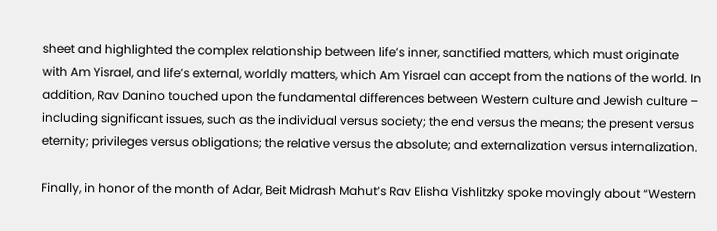sheet and highlighted the complex relationship between life’s inner, sanctified matters, which must originate with Am Yisrael, and life’s external, worldly matters, which Am Yisrael can accept from the nations of the world. In addition, Rav Danino touched upon the fundamental differences between Western culture and Jewish culture – including significant issues, such as the individual versus society; the end versus the means; the present versus eternity; privileges versus obligations; the relative versus the absolute; and externalization versus internalization.

Finally, in honor of the month of Adar, Beit Midrash Mahut’s Rav Elisha Vishlitzky spoke movingly about “Western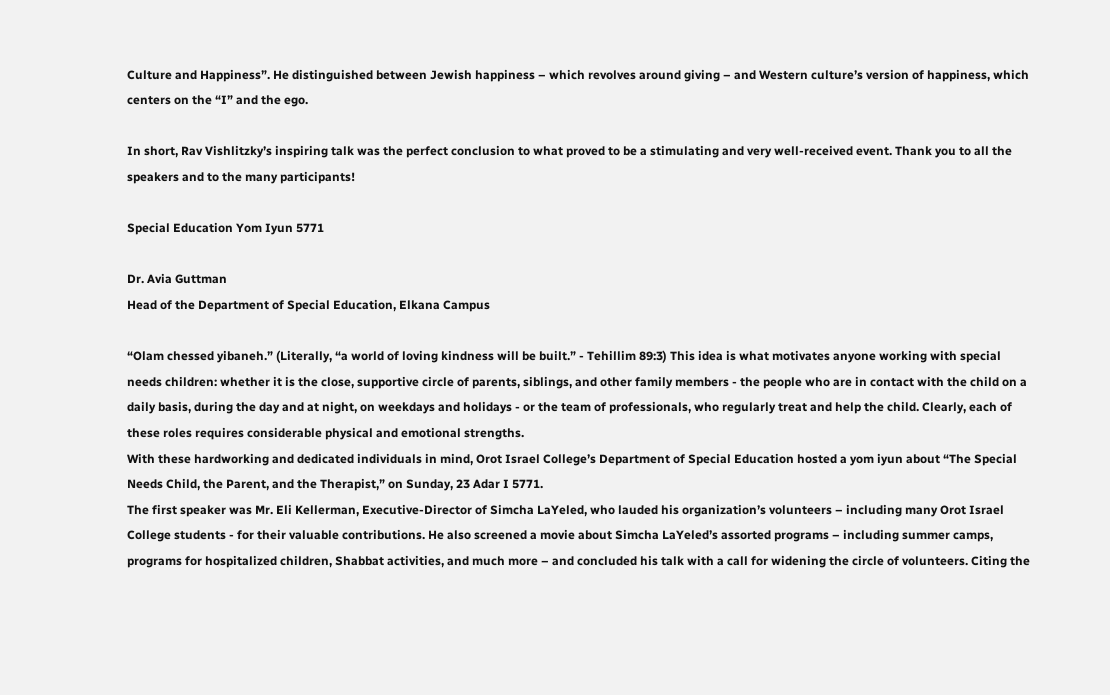Culture and Happiness”. He distinguished between Jewish happiness – which revolves around giving – and Western culture’s version of happiness, which centers on the “I” and the ego.

In short, Rav Vishlitzky’s inspiring talk was the perfect conclusion to what proved to be a stimulating and very well-received event. Thank you to all the speakers and to the many participants!

Special Education Yom Iyun 5771

Dr. Avia Guttman
Head of the Department of Special Education, Elkana Campus

“Olam chessed yibaneh.” (Literally, “a world of loving kindness will be built.” - Tehillim 89:3) This idea is what motivates anyone working with special needs children: whether it is the close, supportive circle of parents, siblings, and other family members - the people who are in contact with the child on a daily basis, during the day and at night, on weekdays and holidays - or the team of professionals, who regularly treat and help the child. Clearly, each of these roles requires considerable physical and emotional strengths.
With these hardworking and dedicated individuals in mind, Orot Israel College’s Department of Special Education hosted a yom iyun about “The Special Needs Child, the Parent, and the Therapist,” on Sunday, 23 Adar I 5771.
The first speaker was Mr. Eli Kellerman, Executive-Director of Simcha LaYeled, who lauded his organization’s volunteers – including many Orot Israel College students - for their valuable contributions. He also screened a movie about Simcha LaYeled’s assorted programs – including summer camps, programs for hospitalized children, Shabbat activities, and much more – and concluded his talk with a call for widening the circle of volunteers. Citing the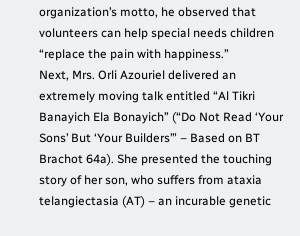organization’s motto, he observed that volunteers can help special needs children “replace the pain with happiness.”
Next, Mrs. Orli Azouriel delivered an extremely moving talk entitled “Al Tikri Banayich Ela Bonayich” (“Do Not Read ‘Your Sons’ But ‘Your Builders’” – Based on BT Brachot 64a). She presented the touching story of her son, who suffers from ataxia telangiectasia (AT) – an incurable genetic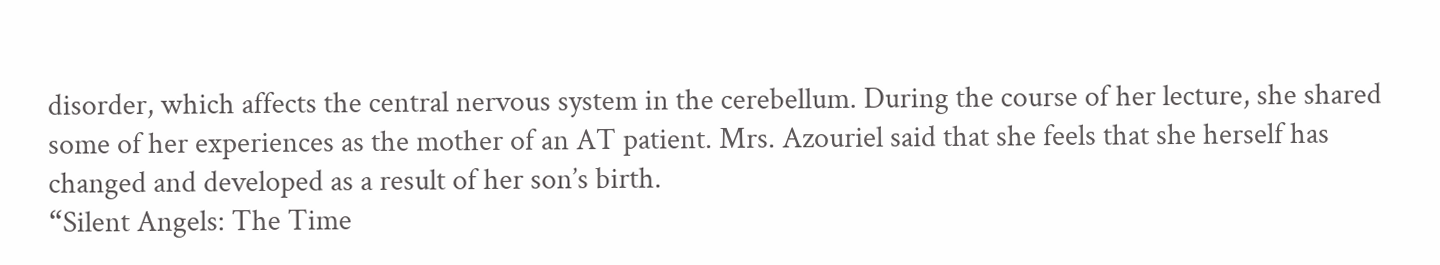disorder, which affects the central nervous system in the cerebellum. During the course of her lecture, she shared some of her experiences as the mother of an AT patient. Mrs. Azouriel said that she feels that she herself has changed and developed as a result of her son’s birth.
“Silent Angels: The Time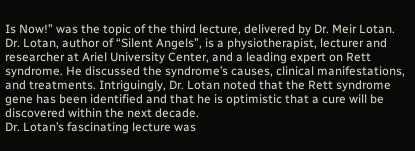Is Now!” was the topic of the third lecture, delivered by Dr. Meir Lotan. Dr. Lotan, author of “Silent Angels”, is a physiotherapist, lecturer and researcher at Ariel University Center, and a leading expert on Rett syndrome. He discussed the syndrome’s causes, clinical manifestations, and treatments. Intriguingly, Dr. Lotan noted that the Rett syndrome gene has been identified and that he is optimistic that a cure will be discovered within the next decade.
Dr. Lotan’s fascinating lecture was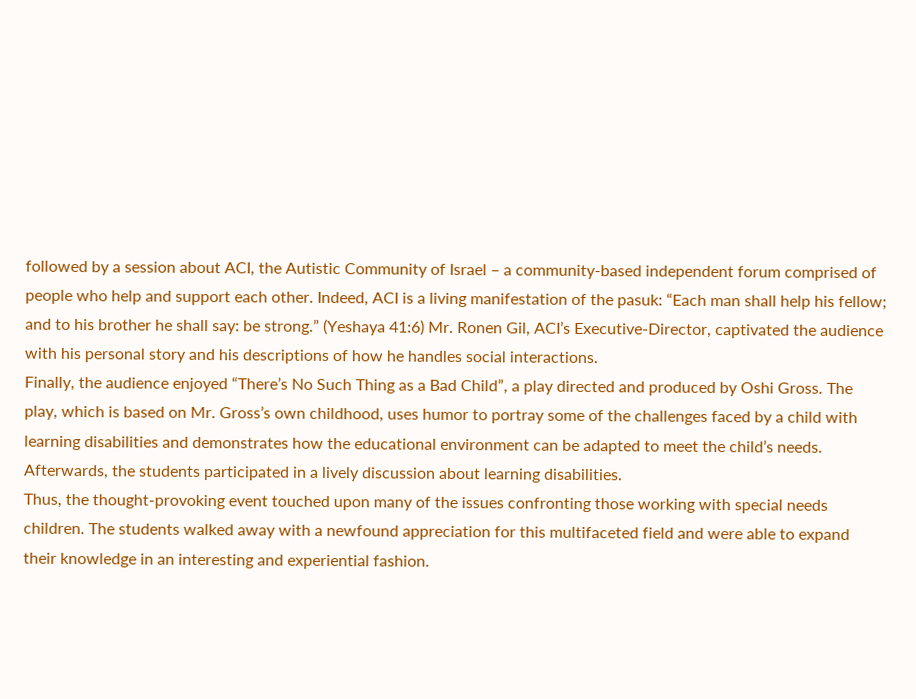followed by a session about ACI, the Autistic Community of Israel – a community-based independent forum comprised of people who help and support each other. Indeed, ACI is a living manifestation of the pasuk: “Each man shall help his fellow; and to his brother he shall say: be strong.” (Yeshaya 41:6) Mr. Ronen Gil, ACI’s Executive-Director, captivated the audience with his personal story and his descriptions of how he handles social interactions.
Finally, the audience enjoyed “There’s No Such Thing as a Bad Child”, a play directed and produced by Oshi Gross. The play, which is based on Mr. Gross’s own childhood, uses humor to portray some of the challenges faced by a child with learning disabilities and demonstrates how the educational environment can be adapted to meet the child’s needs. Afterwards, the students participated in a lively discussion about learning disabilities.
Thus, the thought-provoking event touched upon many of the issues confronting those working with special needs children. The students walked away with a newfound appreciation for this multifaceted field and were able to expand their knowledge in an interesting and experiential fashion.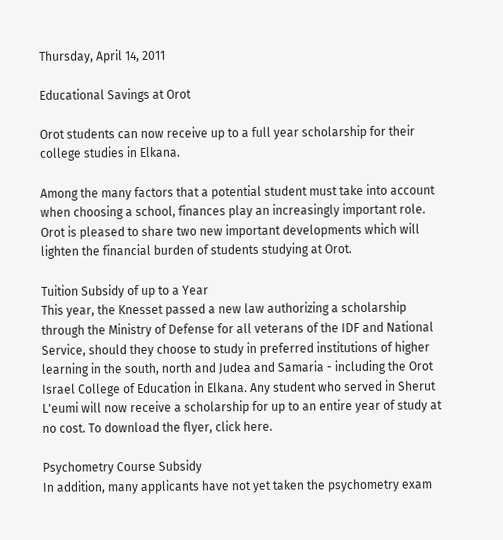Thursday, April 14, 2011

Educational Savings at Orot

Orot students can now receive up to a full year scholarship for their college studies in Elkana.

Among the many factors that a potential student must take into account when choosing a school, finances play an increasingly important role. Orot is pleased to share two new important developments which will lighten the financial burden of students studying at Orot.

Tuition Subsidy of up to a Year
This year, the Knesset passed a new law authorizing a scholarship through the Ministry of Defense for all veterans of the IDF and National Service, should they choose to study in preferred institutions of higher learning in the south, north and Judea and Samaria - including the Orot Israel College of Education in Elkana. Any student who served in Sherut L'eumi will now receive a scholarship for up to an entire year of study at no cost. To download the flyer, click here.

Psychometry Course Subsidy
In addition, many applicants have not yet taken the psychometry exam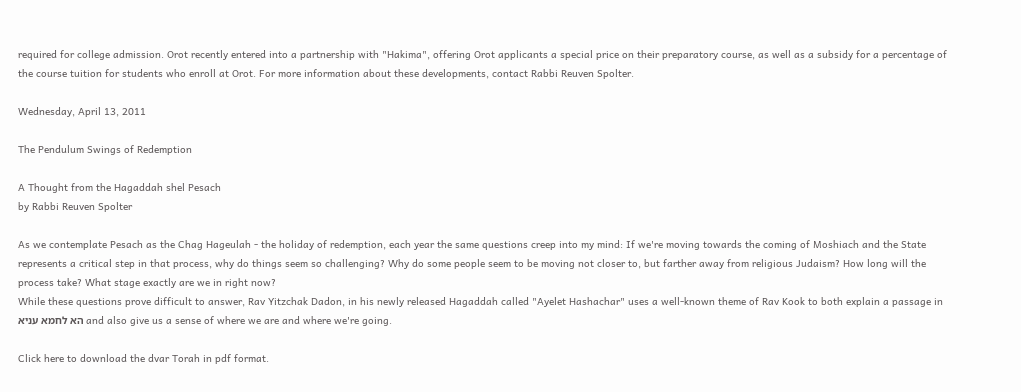required for college admission. Orot recently entered into a partnership with "Hakima", offering Orot applicants a special price on their preparatory course, as well as a subsidy for a percentage of the course tuition for students who enroll at Orot. For more information about these developments, contact Rabbi Reuven Spolter.

Wednesday, April 13, 2011

The Pendulum Swings of Redemption

A Thought from the Hagaddah shel Pesach
by Rabbi Reuven Spolter

As we contemplate Pesach as the Chag Hageulah - the holiday of redemption, each year the same questions creep into my mind: If we're moving towards the coming of Moshiach and the State represents a critical step in that process, why do things seem so challenging? Why do some people seem to be moving not closer to, but farther away from religious Judaism? How long will the process take? What stage exactly are we in right now?
While these questions prove difficult to answer, Rav Yitzchak Dadon, in his newly released Hagaddah called "Ayelet Hashachar" uses a well-known theme of Rav Kook to both explain a passage in הא לחמא עניא and also give us a sense of where we are and where we're going.

Click here to download the dvar Torah in pdf format.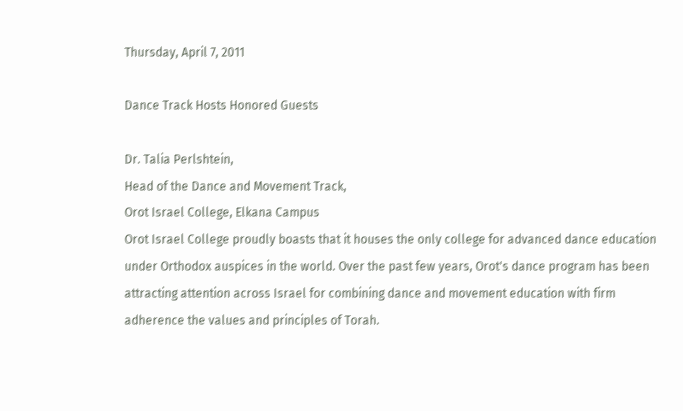Thursday, April 7, 2011

Dance Track Hosts Honored Guests

Dr. Talia Perlshtein,
Head of the Dance and Movement Track,
Orot Israel College, Elkana Campus
Orot Israel College proudly boasts that it houses the only college for advanced dance education under Orthodox auspices in the world. Over the past few years, Orot's dance program has been attracting attention across Israel for combining dance and movement education with firm adherence the values and principles of Torah.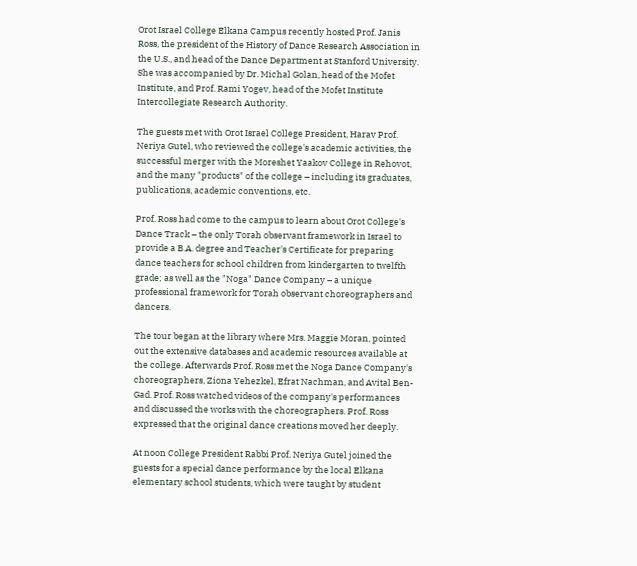Orot Israel College Elkana Campus recently hosted Prof. Janis Ross, the president of the History of Dance Research Association in the U.S., and head of the Dance Department at Stanford University. She was accompanied by Dr. Michal Golan, head of the Mofet Institute, and Prof. Rami Yogev, head of the Mofet Institute Intercollegiate Research Authority.

The guests met with Orot Israel College President, Harav Prof. Neriya Gutel, who reviewed the college's academic activities, the successful merger with the Moreshet Yaakov College in Rehovot, and the many "products" of the college – including its graduates, publications, academic conventions, etc.

Prof. Ross had come to the campus to learn about Orot College's Dance Track – the only Torah observant framework in Israel to provide a B.A. degree and Teacher's Certificate for preparing dance teachers for school children from kindergarten to twelfth grade; as well as the "Noga" Dance Company – a unique professional framework for Torah observant choreographers and dancers.

The tour began at the library where Mrs. Maggie Moran, pointed out the extensive databases and academic resources available at the college. Afterwards Prof. Ross met the Noga Dance Company's choreographers, Ziona Yehezkel, Efrat Nachman, and Avital Ben-Gad. Prof. Ross watched videos of the company's performances and discussed the works with the choreographers. Prof. Ross expressed that the original dance creations moved her deeply.

At noon College President Rabbi Prof. Neriya Gutel joined the guests for a special dance performance by the local Elkana elementary school students, which were taught by student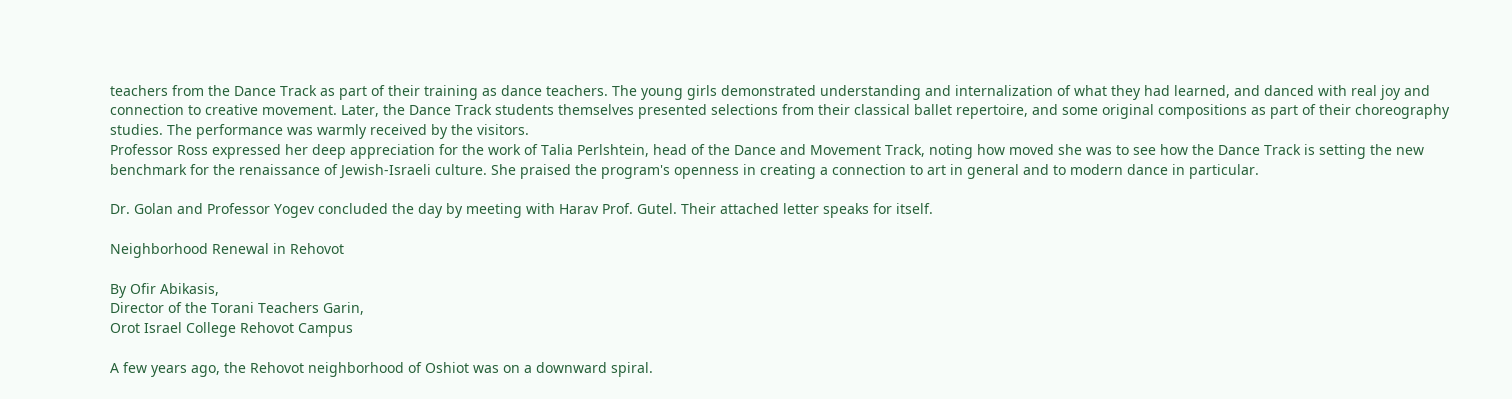teachers from the Dance Track as part of their training as dance teachers. The young girls demonstrated understanding and internalization of what they had learned, and danced with real joy and connection to creative movement. Later, the Dance Track students themselves presented selections from their classical ballet repertoire, and some original compositions as part of their choreography studies. The performance was warmly received by the visitors.
Professor Ross expressed her deep appreciation for the work of Talia Perlshtein, head of the Dance and Movement Track, noting how moved she was to see how the Dance Track is setting the new benchmark for the renaissance of Jewish-Israeli culture. She praised the program's openness in creating a connection to art in general and to modern dance in particular.

Dr. Golan and Professor Yogev concluded the day by meeting with Harav Prof. Gutel. Their attached letter speaks for itself.

Neighborhood Renewal in Rehovot

By Ofir Abikasis,
Director of the Torani Teachers Garin,
Orot Israel College Rehovot Campus

A few years ago, the Rehovot neighborhood of Oshiot was on a downward spiral.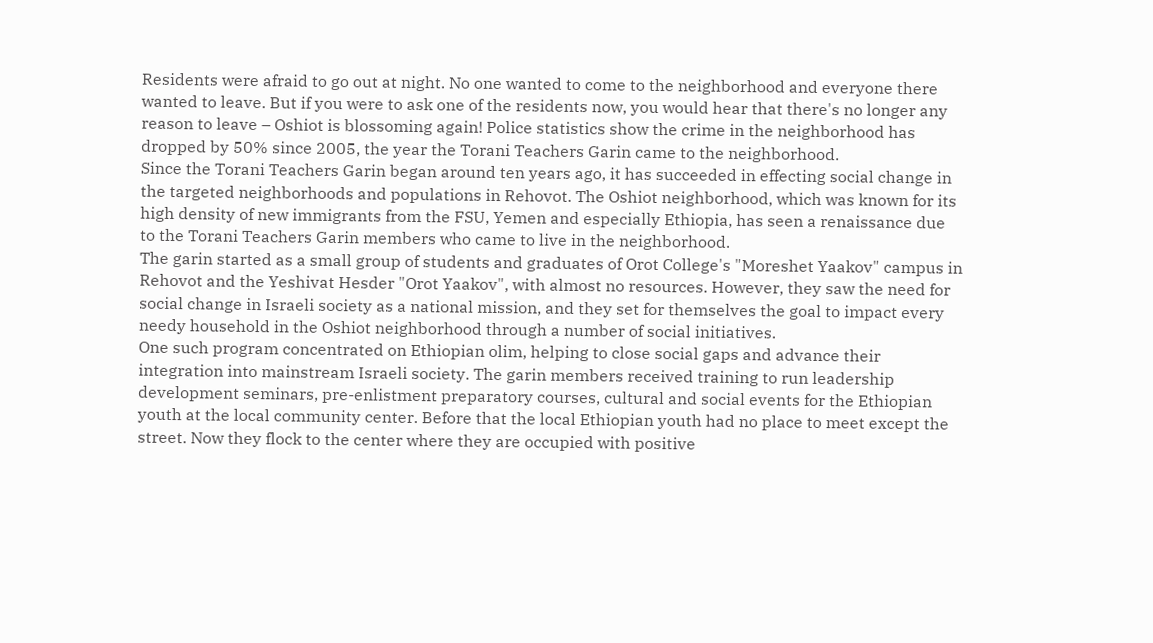Residents were afraid to go out at night. No one wanted to come to the neighborhood and everyone there wanted to leave. But if you were to ask one of the residents now, you would hear that there's no longer any reason to leave – Oshiot is blossoming again! Police statistics show the crime in the neighborhood has dropped by 50% since 2005, the year the Torani Teachers Garin came to the neighborhood.
Since the Torani Teachers Garin began around ten years ago, it has succeeded in effecting social change in the targeted neighborhoods and populations in Rehovot. The Oshiot neighborhood, which was known for its high density of new immigrants from the FSU, Yemen and especially Ethiopia, has seen a renaissance due to the Torani Teachers Garin members who came to live in the neighborhood.
The garin started as a small group of students and graduates of Orot College's "Moreshet Yaakov" campus in Rehovot and the Yeshivat Hesder "Orot Yaakov", with almost no resources. However, they saw the need for social change in Israeli society as a national mission, and they set for themselves the goal to impact every needy household in the Oshiot neighborhood through a number of social initiatives.
One such program concentrated on Ethiopian olim, helping to close social gaps and advance their integration into mainstream Israeli society. The garin members received training to run leadership development seminars, pre-enlistment preparatory courses, cultural and social events for the Ethiopian youth at the local community center. Before that the local Ethiopian youth had no place to meet except the street. Now they flock to the center where they are occupied with positive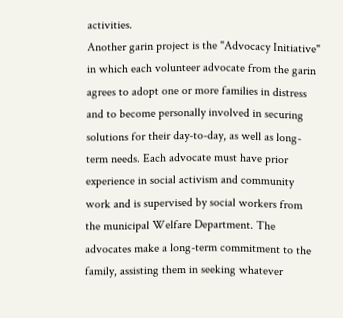activities.
Another garin project is the "Advocacy Initiative" in which each volunteer advocate from the garin agrees to adopt one or more families in distress and to become personally involved in securing solutions for their day-to-day, as well as long-term needs. Each advocate must have prior experience in social activism and community work and is supervised by social workers from the municipal Welfare Department. The advocates make a long-term commitment to the family, assisting them in seeking whatever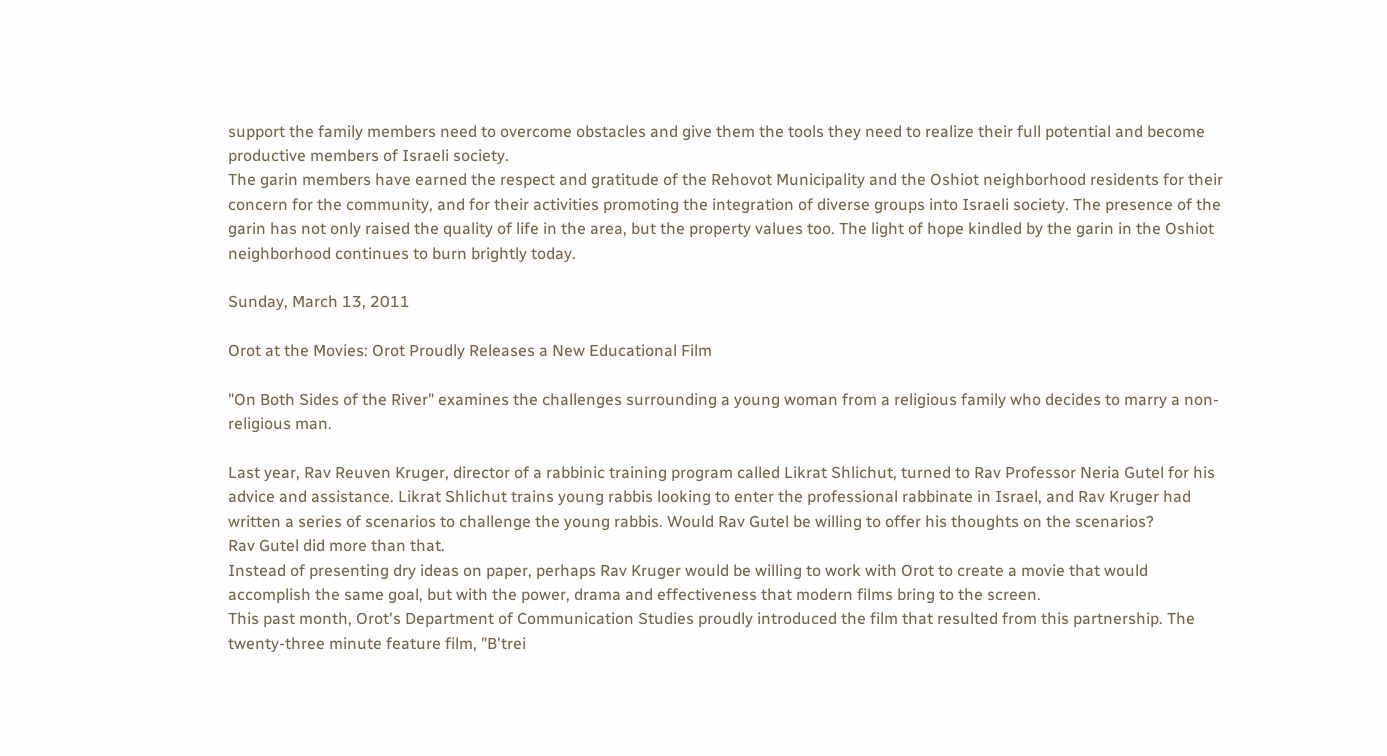support the family members need to overcome obstacles and give them the tools they need to realize their full potential and become productive members of Israeli society.
The garin members have earned the respect and gratitude of the Rehovot Municipality and the Oshiot neighborhood residents for their concern for the community, and for their activities promoting the integration of diverse groups into Israeli society. The presence of the garin has not only raised the quality of life in the area, but the property values too. The light of hope kindled by the garin in the Oshiot neighborhood continues to burn brightly today.

Sunday, March 13, 2011

Orot at the Movies: Orot Proudly Releases a New Educational Film

"On Both Sides of the River" examines the challenges surrounding a young woman from a religious family who decides to marry a non-religious man.

Last year, Rav Reuven Kruger, director of a rabbinic training program called Likrat Shlichut, turned to Rav Professor Neria Gutel for his advice and assistance. Likrat Shlichut trains young rabbis looking to enter the professional rabbinate in Israel, and Rav Kruger had written a series of scenarios to challenge the young rabbis. Would Rav Gutel be willing to offer his thoughts on the scenarios?
Rav Gutel did more than that.
Instead of presenting dry ideas on paper, perhaps Rav Kruger would be willing to work with Orot to create a movie that would accomplish the same goal, but with the power, drama and effectiveness that modern films bring to the screen.
This past month, Orot's Department of Communication Studies proudly introduced the film that resulted from this partnership. The twenty-three minute feature film, "B'trei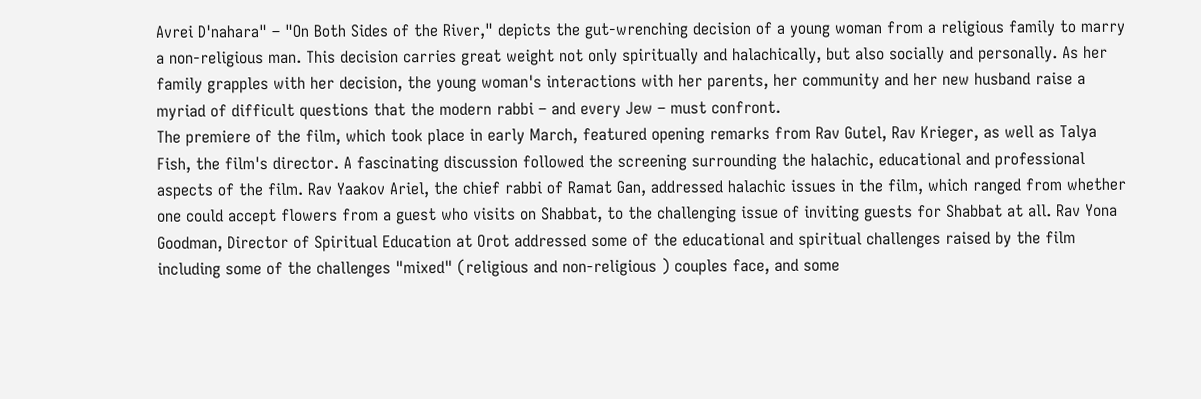Avrei D'nahara" – "On Both Sides of the River," depicts the gut-wrenching decision of a young woman from a religious family to marry a non-religious man. This decision carries great weight not only spiritually and halachically, but also socially and personally. As her family grapples with her decision, the young woman's interactions with her parents, her community and her new husband raise a myriad of difficult questions that the modern rabbi – and every Jew – must confront.
The premiere of the film, which took place in early March, featured opening remarks from Rav Gutel, Rav Krieger, as well as Talya Fish, the film's director. A fascinating discussion followed the screening surrounding the halachic, educational and professional aspects of the film. Rav Yaakov Ariel, the chief rabbi of Ramat Gan, addressed halachic issues in the film, which ranged from whether one could accept flowers from a guest who visits on Shabbat, to the challenging issue of inviting guests for Shabbat at all. Rav Yona Goodman, Director of Spiritual Education at Orot addressed some of the educational and spiritual challenges raised by the film including some of the challenges "mixed" (religious and non-religious ) couples face, and some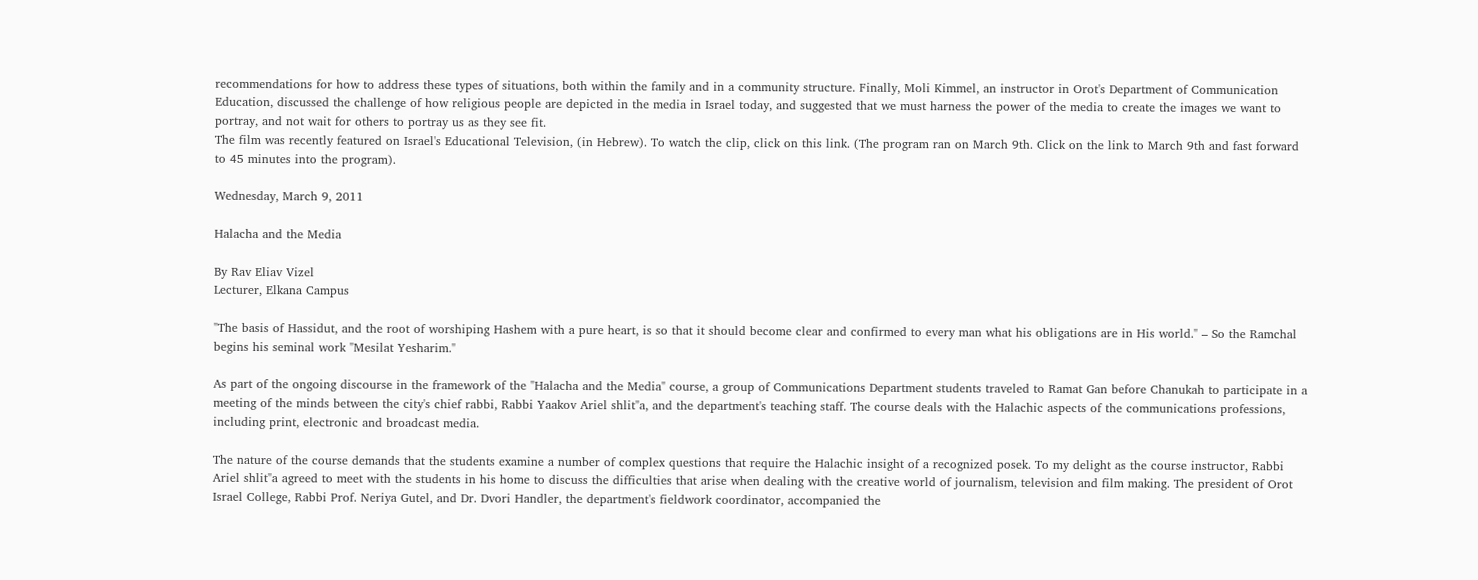recommendations for how to address these types of situations, both within the family and in a community structure. Finally, Moli Kimmel, an instructor in Orot's Department of Communication Education, discussed the challenge of how religious people are depicted in the media in Israel today, and suggested that we must harness the power of the media to create the images we want to portray, and not wait for others to portray us as they see fit.
The film was recently featured on Israel's Educational Television, (in Hebrew). To watch the clip, click on this link. (The program ran on March 9th. Click on the link to March 9th and fast forward to 45 minutes into the program).

Wednesday, March 9, 2011

Halacha and the Media

By Rav Eliav Vizel
Lecturer, Elkana Campus

"The basis of Hassidut, and the root of worshiping Hashem with a pure heart, is so that it should become clear and confirmed to every man what his obligations are in His world." – So the Ramchal begins his seminal work "Mesilat Yesharim."

As part of the ongoing discourse in the framework of the "Halacha and the Media" course, a group of Communications Department students traveled to Ramat Gan before Chanukah to participate in a meeting of the minds between the city's chief rabbi, Rabbi Yaakov Ariel shlit"a, and the department's teaching staff. The course deals with the Halachic aspects of the communications professions, including print, electronic and broadcast media.

The nature of the course demands that the students examine a number of complex questions that require the Halachic insight of a recognized posek. To my delight as the course instructor, Rabbi Ariel shlit"a agreed to meet with the students in his home to discuss the difficulties that arise when dealing with the creative world of journalism, television and film making. The president of Orot Israel College, Rabbi Prof. Neriya Gutel, and Dr. Dvori Handler, the department's fieldwork coordinator, accompanied the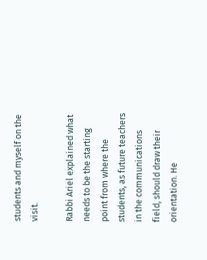students and myself on the visit.

Rabbi Ariel explained what needs to be the starting point from where the students, as future teachers in the communications field, should draw their orientation. He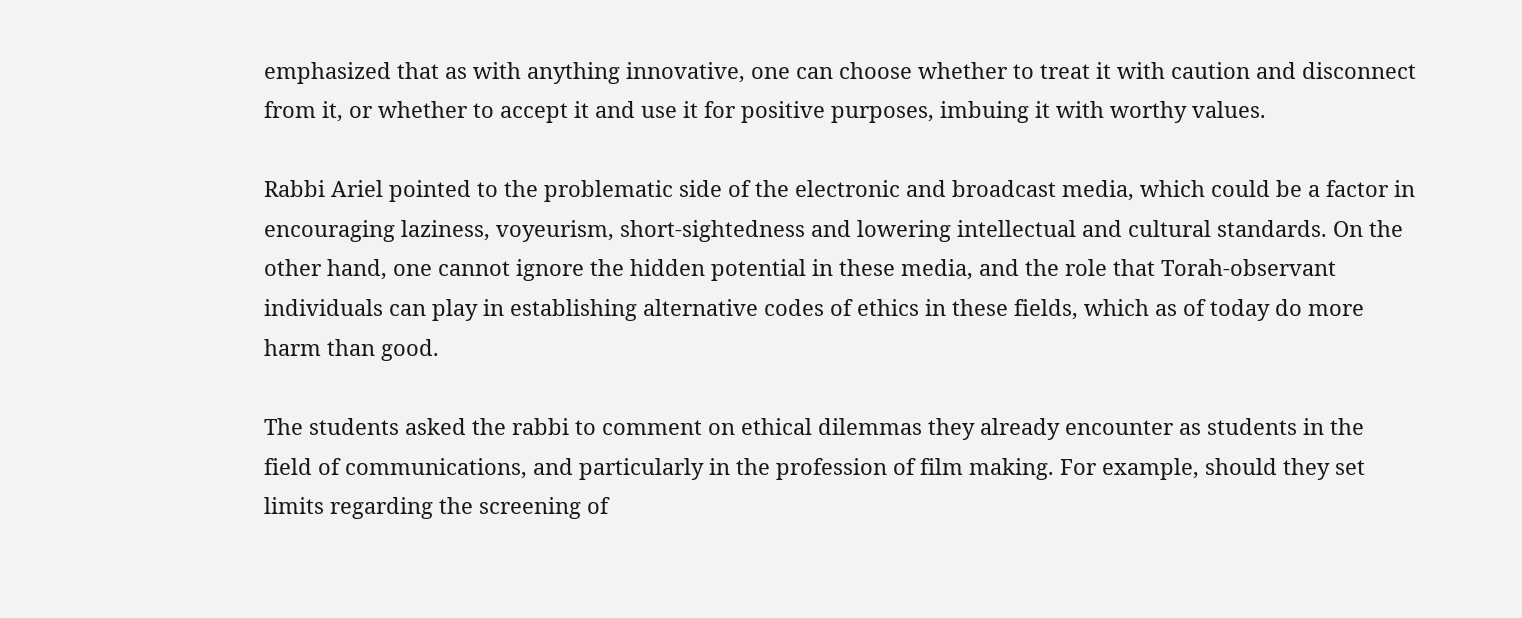emphasized that as with anything innovative, one can choose whether to treat it with caution and disconnect from it, or whether to accept it and use it for positive purposes, imbuing it with worthy values.

Rabbi Ariel pointed to the problematic side of the electronic and broadcast media, which could be a factor in encouraging laziness, voyeurism, short-sightedness and lowering intellectual and cultural standards. On the other hand, one cannot ignore the hidden potential in these media, and the role that Torah-observant individuals can play in establishing alternative codes of ethics in these fields, which as of today do more harm than good.

The students asked the rabbi to comment on ethical dilemmas they already encounter as students in the field of communications, and particularly in the profession of film making. For example, should they set limits regarding the screening of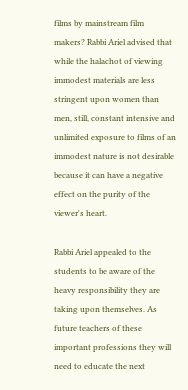films by mainstream film makers? Rabbi Ariel advised that while the halachot of viewing immodest materials are less stringent upon women than men, still, constant intensive and unlimited exposure to films of an immodest nature is not desirable because it can have a negative effect on the purity of the viewer's heart.

Rabbi Ariel appealed to the students to be aware of the heavy responsibility they are taking upon themselves. As future teachers of these important professions they will need to educate the next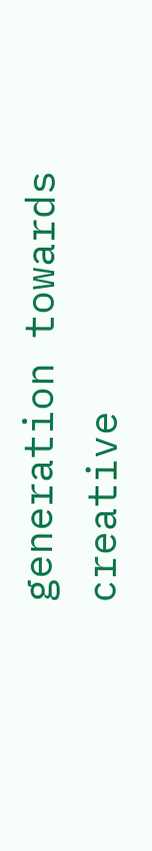generation towards creative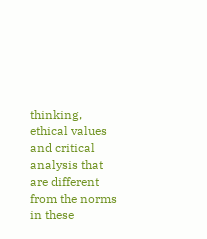thinking, ethical values and critical analysis that are different from the norms in these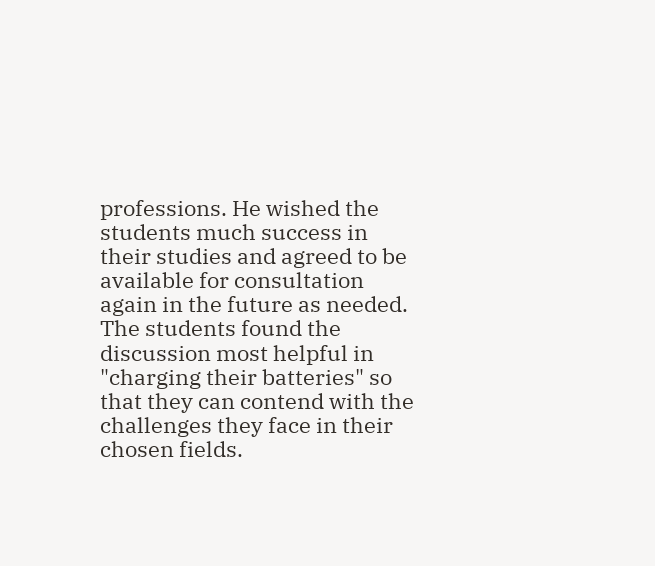professions. He wished the students much success in their studies and agreed to be available for consultation again in the future as needed. The students found the discussion most helpful in "charging their batteries" so that they can contend with the challenges they face in their chosen fields.